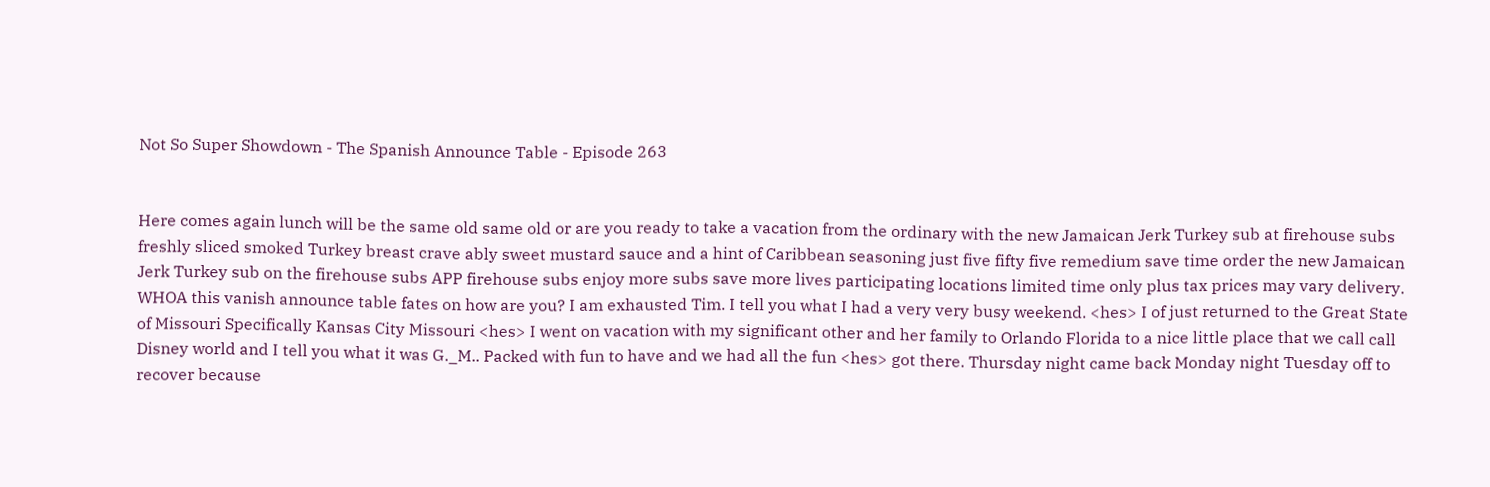Not So Super Showdown - The Spanish Announce Table - Episode 263


Here comes again lunch will be the same old same old or are you ready to take a vacation from the ordinary with the new Jamaican Jerk Turkey sub at firehouse subs freshly sliced smoked Turkey breast crave ably sweet mustard sauce and a hint of Caribbean seasoning just five fifty five remedium save time order the new Jamaican Jerk Turkey sub on the firehouse subs APP firehouse subs enjoy more subs save more lives participating locations limited time only plus tax prices may vary delivery. WHOA this vanish announce table fates on how are you? I am exhausted Tim. I tell you what I had a very very busy weekend. <hes> I of just returned to the Great State of Missouri Specifically Kansas City Missouri <hes> I went on vacation with my significant other and her family to Orlando Florida to a nice little place that we call call Disney world and I tell you what it was G._M.. Packed with fun to have and we had all the fun <hes> got there. Thursday night came back Monday night Tuesday off to recover because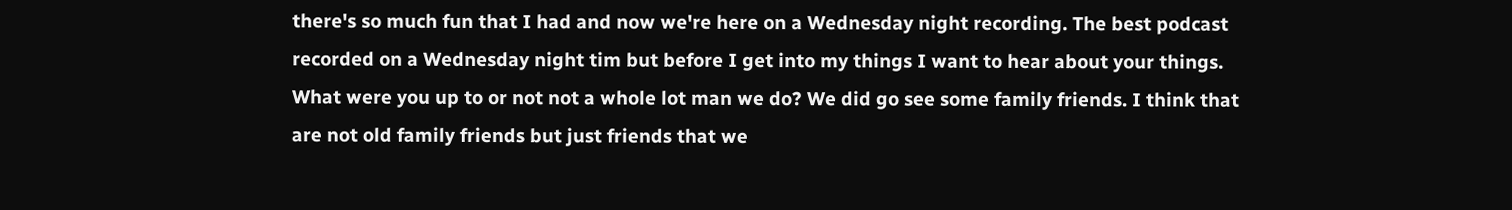there's so much fun that I had and now we're here on a Wednesday night recording. The best podcast recorded on a Wednesday night tim but before I get into my things I want to hear about your things. What were you up to or not not a whole lot man we do? We did go see some family friends. I think that are not old family friends but just friends that we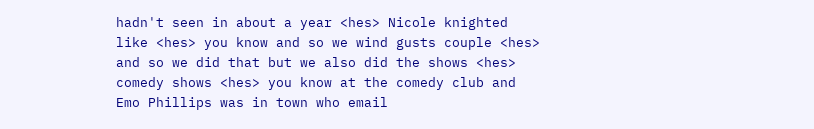hadn't seen in about a year <hes> Nicole knighted like <hes> you know and so we wind gusts couple <hes> and so we did that but we also did the shows <hes> comedy shows <hes> you know at the comedy club and Emo Phillips was in town who email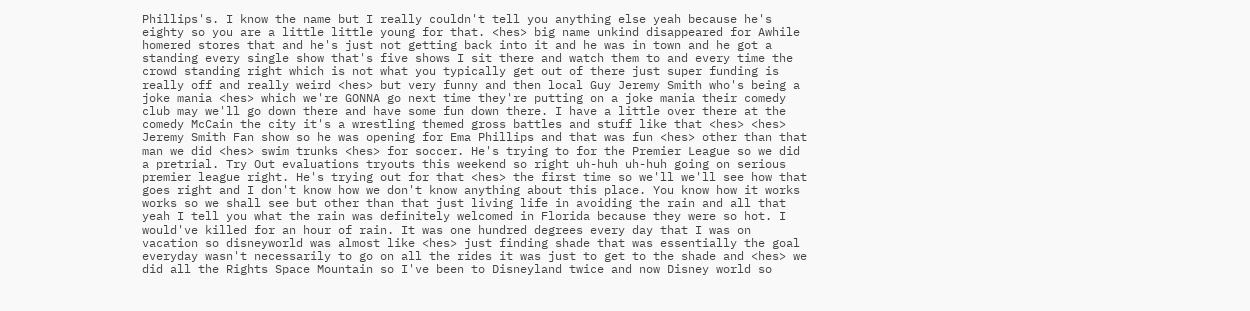Phillips's. I know the name but I really couldn't tell you anything else yeah because he's eighty so you are a little little young for that. <hes> big name unkind disappeared for Awhile homered stores that and he's just not getting back into it and he was in town and he got a standing every single show that's five shows I sit there and watch them to and every time the crowd standing right which is not what you typically get out of there just super funding is really off and really weird <hes> but very funny and then local Guy Jeremy Smith who's being a joke mania <hes> which we're GONNA go next time they're putting on a joke mania their comedy club may we'll go down there and have some fun down there. I have a little over there at the comedy McCain the city it's a wrestling themed gross battles and stuff like that <hes> <hes> Jeremy Smith Fan show so he was opening for Ema Phillips and that was fun <hes> other than that man we did <hes> swim trunks <hes> for soccer. He's trying to for the Premier League so we did a pretrial. Try Out evaluations tryouts this weekend so right uh-huh uh-huh going on serious premier league right. He's trying out for that <hes> the first time so we'll we'll see how that goes right and I don't know how we don't know anything about this place. You know how it works works so we shall see but other than that just living life in avoiding the rain and all that yeah I tell you what the rain was definitely welcomed in Florida because they were so hot. I would've killed for an hour of rain. It was one hundred degrees every day that I was on vacation so disneyworld was almost like <hes> just finding shade that was essentially the goal everyday wasn't necessarily to go on all the rides it was just to get to the shade and <hes> we did all the Rights Space Mountain so I've been to Disneyland twice and now Disney world so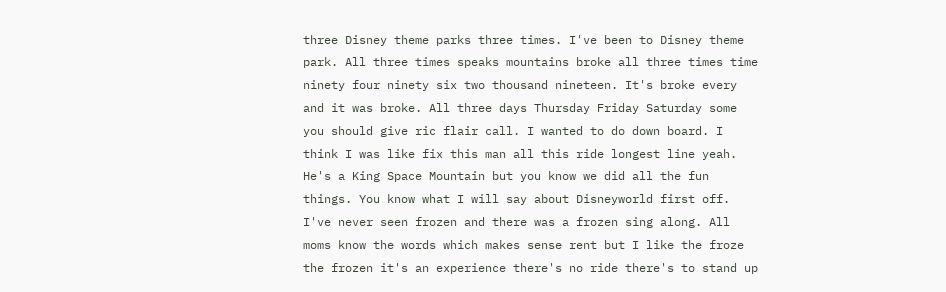three Disney theme parks three times. I've been to Disney theme park. All three times speaks mountains broke all three times time ninety four ninety six two thousand nineteen. It's broke every and it was broke. All three days Thursday Friday Saturday some you should give ric flair call. I wanted to do down board. I think I was like fix this man all this ride longest line yeah. He's a King Space Mountain but you know we did all the fun things. You know what I will say about Disneyworld first off. I've never seen frozen and there was a frozen sing along. All moms know the words which makes sense rent but I like the froze the frozen it's an experience there's no ride there's to stand up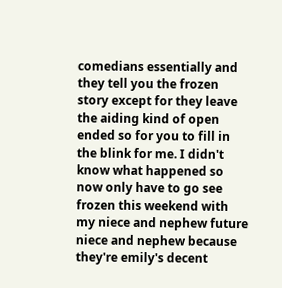comedians essentially and they tell you the frozen story except for they leave the aiding kind of open ended so for you to fill in the blink for me. I didn't know what happened so now only have to go see frozen this weekend with my niece and nephew future niece and nephew because they're emily's decent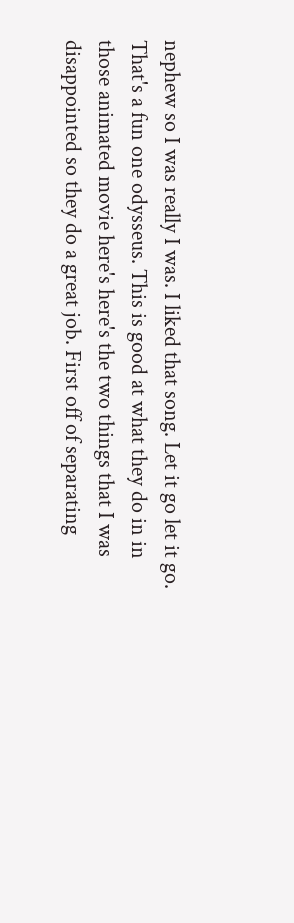nephew so I was really I was. I liked that song. Let it go let it go. That's a fun one odysseus. This is good at what they do in in those animated movie here's here's the two things that I was disappointed so they do a great job. First off of separating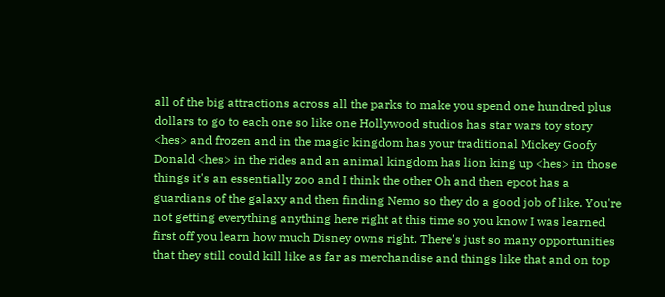all of the big attractions across all the parks to make you spend one hundred plus dollars to go to each one so like one Hollywood studios has star wars toy story <hes> and frozen and in the magic kingdom has your traditional Mickey Goofy Donald <hes> in the rides and an animal kingdom has lion king up <hes> in those things it's an essentially zoo and I think the other Oh and then epcot has a guardians of the galaxy and then finding Nemo so they do a good job of like. You're not getting everything anything here right at this time so you know I was learned first off you learn how much Disney owns right. There's just so many opportunities that they still could kill like as far as merchandise and things like that and on top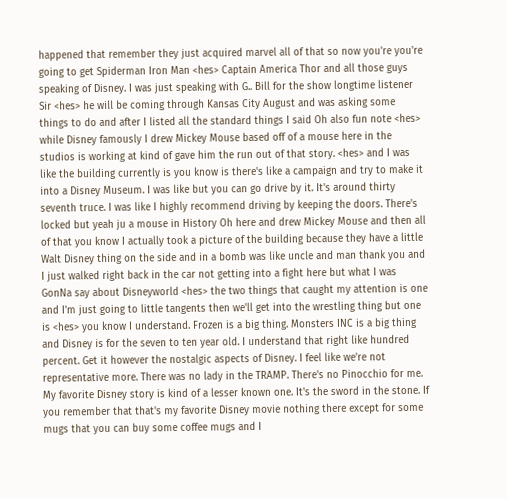happened that remember they just acquired marvel all of that so now you're you're going to get Spiderman Iron Man <hes> Captain America Thor and all those guys speaking of Disney. I was just speaking with G.. Bill for the show longtime listener Sir <hes> he will be coming through Kansas City August and was asking some things to do and after I listed all the standard things I said Oh also fun note <hes> while Disney famously I drew Mickey Mouse based off of a mouse here in the studios is working at kind of gave him the run out of that story. <hes> and I was like the building currently is you know is there's like a campaign and try to make it into a Disney Museum. I was like but you can go drive by it. It's around thirty seventh truce. I was like I highly recommend driving by keeping the doors. There's locked but yeah ju a mouse in History Oh here and drew Mickey Mouse and then all of that you know I actually took a picture of the building because they have a little Walt Disney thing on the side and in a bomb was like uncle and man thank you and I just walked right back in the car not getting into a fight here but what I was GonNa say about Disneyworld <hes> the two things that caught my attention is one and I'm just going to little tangents then we'll get into the wrestling thing but one is <hes> you know I understand. Frozen is a big thing. Monsters INC is a big thing and Disney is for the seven to ten year old. I understand that right like hundred percent. Get it however the nostalgic aspects of Disney. I feel like we're not representative more. There was no lady in the TRAMP. There's no Pinocchio for me. My favorite Disney story is kind of a lesser known one. It's the sword in the stone. If you remember that that's my favorite Disney movie nothing there except for some mugs that you can buy some coffee mugs and I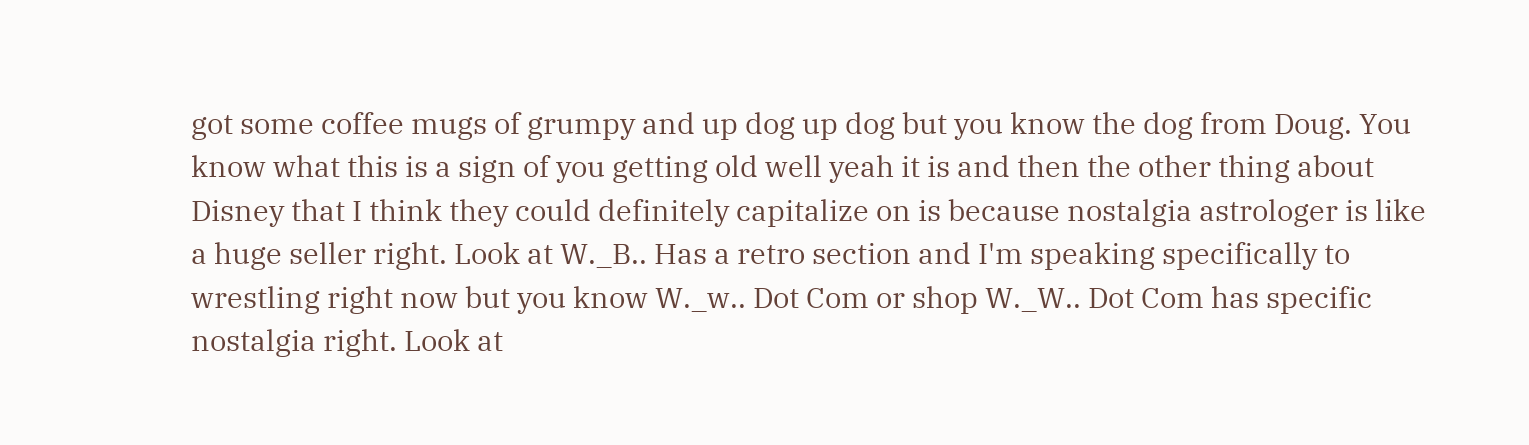got some coffee mugs of grumpy and up dog up dog but you know the dog from Doug. You know what this is a sign of you getting old well yeah it is and then the other thing about Disney that I think they could definitely capitalize on is because nostalgia astrologer is like a huge seller right. Look at W._B.. Has a retro section and I'm speaking specifically to wrestling right now but you know W._w.. Dot Com or shop W._W.. Dot Com has specific nostalgia right. Look at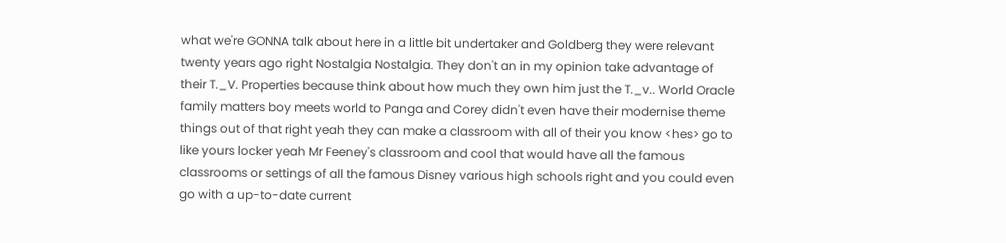what we're GONNA talk about here in a little bit undertaker and Goldberg they were relevant twenty years ago right Nostalgia Nostalgia. They don't an in my opinion take advantage of their T._V. Properties because think about how much they own him just the T._v.. World Oracle family matters boy meets world to Panga and Corey didn't even have their modernise theme things out of that right yeah they can make a classroom with all of their you know <hes> go to like yours locker yeah Mr Feeney's classroom and cool that would have all the famous classrooms or settings of all the famous Disney various high schools right and you could even go with a up-to-date current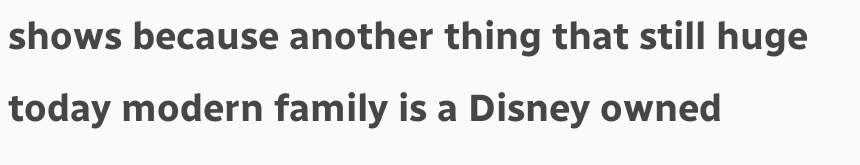shows because another thing that still huge today modern family is a Disney owned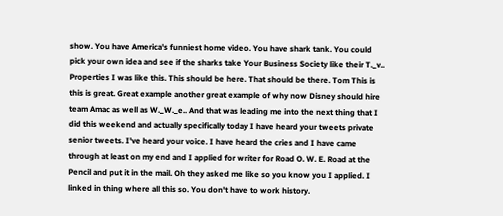show. You have America's funniest home video. You have shark tank. You could pick your own idea and see if the sharks take Your Business Society like their T._v.. Properties I was like this. This should be here. That should be there. Tom This is this is great. Great example another great example of why now Disney should hire team Amac as well as W._W._e.. And that was leading me into the next thing that I did this weekend and actually specifically today I have heard your tweets private senior tweets. I've heard your voice. I have heard the cries and I have came through at least on my end and I applied for writer for Road O. W. E. Road at the Pencil and put it in the mail. Oh they asked me like so you know you I applied. I linked in thing where all this so. You don't have to work history.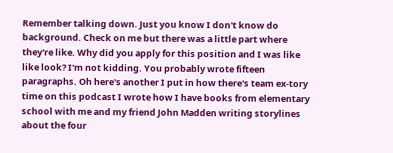Remember talking down. Just you know I don't know do background. Check on me but there was a little part where they're like. Why did you apply for this position and I was like like look? I'm not kidding. You probably wrote fifteen paragraphs. Oh here's another I put in how there's team ex-tory time on this podcast I wrote how I have books from elementary school with me and my friend John Madden writing storylines about the four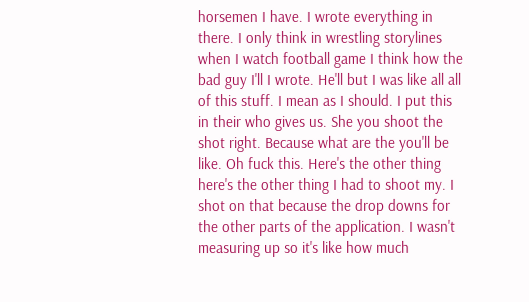horsemen I have. I wrote everything in there. I only think in wrestling storylines when I watch football game I think how the bad guy I'll I wrote. He'll but I was like all all of this stuff. I mean as I should. I put this in their who gives us. She you shoot the shot right. Because what are the you'll be like. Oh fuck this. Here's the other thing here's the other thing I had to shoot my. I shot on that because the drop downs for the other parts of the application. I wasn't measuring up so it's like how much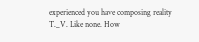experienced you have composing reality T._V. Like none. How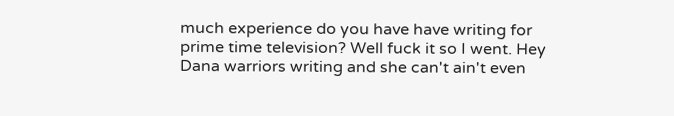much experience do you have have writing for prime time television? Well fuck it so I went. Hey Dana warriors writing and she can't ain't even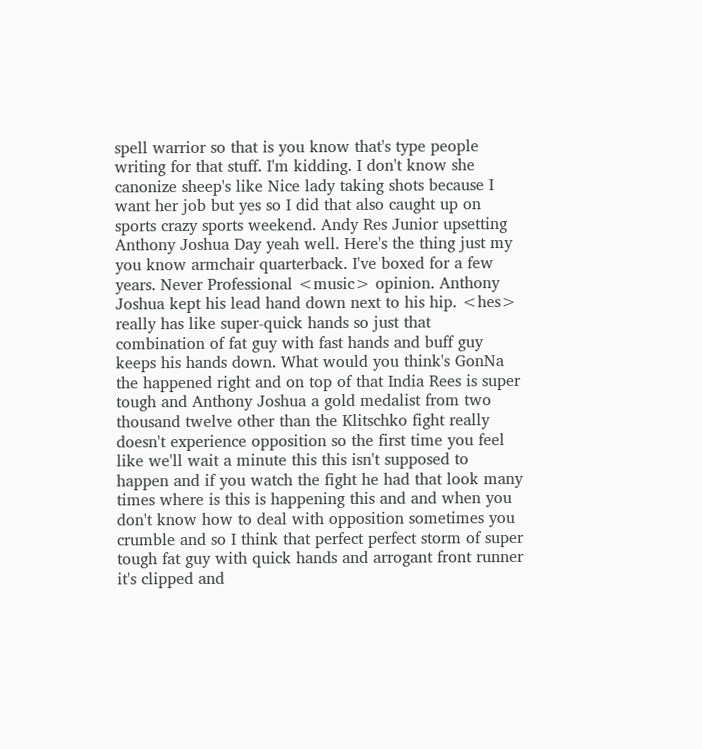spell warrior so that is you know that's type people writing for that stuff. I'm kidding. I don't know she canonize sheep's like Nice lady taking shots because I want her job but yes so I did that also caught up on sports crazy sports weekend. Andy Res Junior upsetting Anthony Joshua Day yeah well. Here's the thing just my you know armchair quarterback. I've boxed for a few years. Never Professional <music> opinion. Anthony Joshua kept his lead hand down next to his hip. <hes> really has like super-quick hands so just that combination of fat guy with fast hands and buff guy keeps his hands down. What would you think's GonNa the happened right and on top of that India Rees is super tough and Anthony Joshua a gold medalist from two thousand twelve other than the Klitschko fight really doesn't experience opposition so the first time you feel like we'll wait a minute this this isn't supposed to happen and if you watch the fight he had that look many times where is this is happening this and and when you don't know how to deal with opposition sometimes you crumble and so I think that perfect perfect storm of super tough fat guy with quick hands and arrogant front runner it's clipped and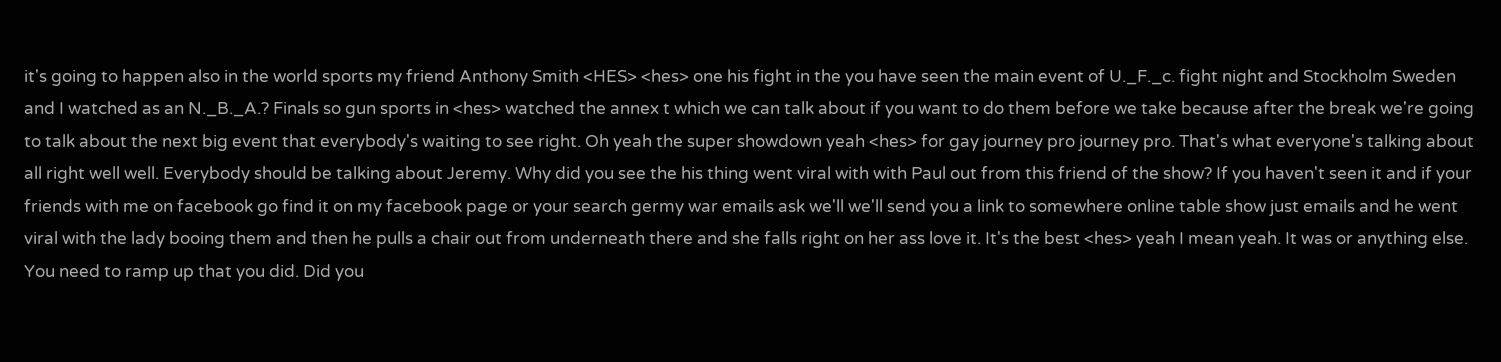it's going to happen also in the world sports my friend Anthony Smith <HES> <hes> one his fight in the you have seen the main event of U._F._c. fight night and Stockholm Sweden and I watched as an N._B._A.? Finals so gun sports in <hes> watched the annex t which we can talk about if you want to do them before we take because after the break we're going to talk about the next big event that everybody's waiting to see right. Oh yeah the super showdown yeah <hes> for gay journey pro journey pro. That's what everyone's talking about all right well well. Everybody should be talking about Jeremy. Why did you see the his thing went viral with with Paul out from this friend of the show? If you haven't seen it and if your friends with me on facebook go find it on my facebook page or your search germy war emails ask we'll we'll send you a link to somewhere online table show just emails and he went viral with the lady booing them and then he pulls a chair out from underneath there and she falls right on her ass love it. It's the best <hes> yeah I mean yeah. It was or anything else. You need to ramp up that you did. Did you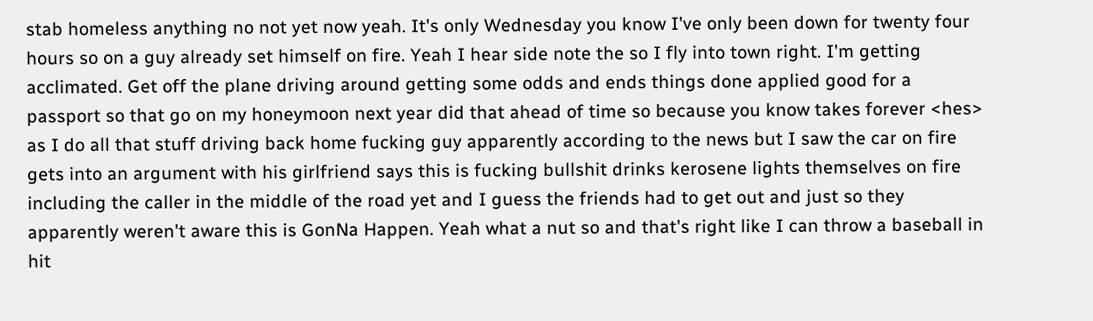stab homeless anything no not yet now yeah. It's only Wednesday you know I've only been down for twenty four hours so on a guy already set himself on fire. Yeah I hear side note the so I fly into town right. I'm getting acclimated. Get off the plane driving around getting some odds and ends things done applied good for a passport so that go on my honeymoon next year did that ahead of time so because you know takes forever <hes> as I do all that stuff driving back home fucking guy apparently according to the news but I saw the car on fire gets into an argument with his girlfriend says this is fucking bullshit drinks kerosene lights themselves on fire including the caller in the middle of the road yet and I guess the friends had to get out and just so they apparently weren't aware this is GonNa Happen. Yeah what a nut so and that's right like I can throw a baseball in hit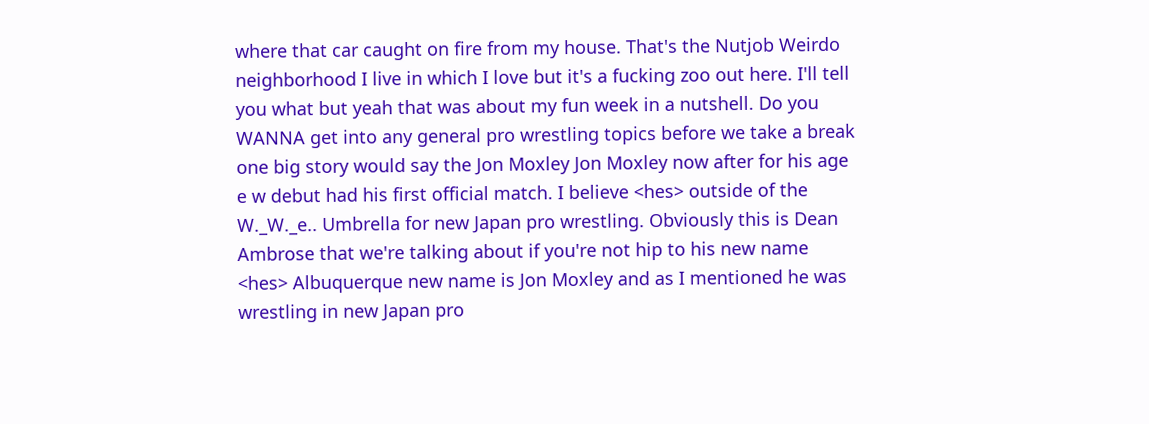where that car caught on fire from my house. That's the Nutjob Weirdo neighborhood I live in which I love but it's a fucking zoo out here. I'll tell you what but yeah that was about my fun week in a nutshell. Do you WANNA get into any general pro wrestling topics before we take a break one big story would say the Jon Moxley Jon Moxley now after for his age e w debut had his first official match. I believe <hes> outside of the W._W._e.. Umbrella for new Japan pro wrestling. Obviously this is Dean Ambrose that we're talking about if you're not hip to his new name <hes> Albuquerque new name is Jon Moxley and as I mentioned he was wrestling in new Japan pro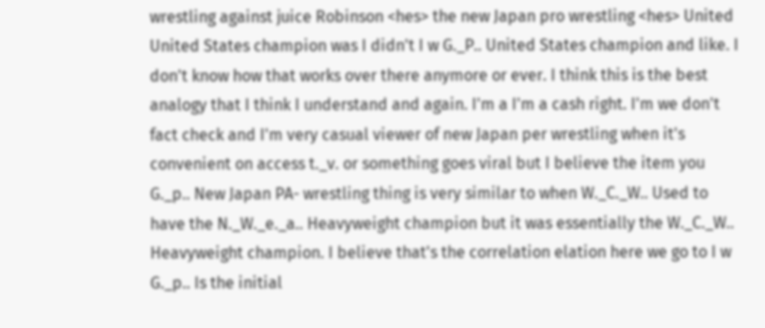wrestling against juice Robinson <hes> the new Japan pro wrestling <hes> United United States champion was I didn't I w G._P.. United States champion and like. I don't know how that works over there anymore or ever. I think this is the best analogy that I think I understand and again. I'm a I'm a cash right. I'm we don't fact check and I'm very casual viewer of new Japan per wrestling when it's convenient on access t._v. or something goes viral but I believe the item you G._p.. New Japan PA- wrestling thing is very similar to when W._C._W.. Used to have the N._W._e._a.. Heavyweight champion but it was essentially the W._C._W.. Heavyweight champion. I believe that's the correlation elation here we go to I w G._p.. Is the initial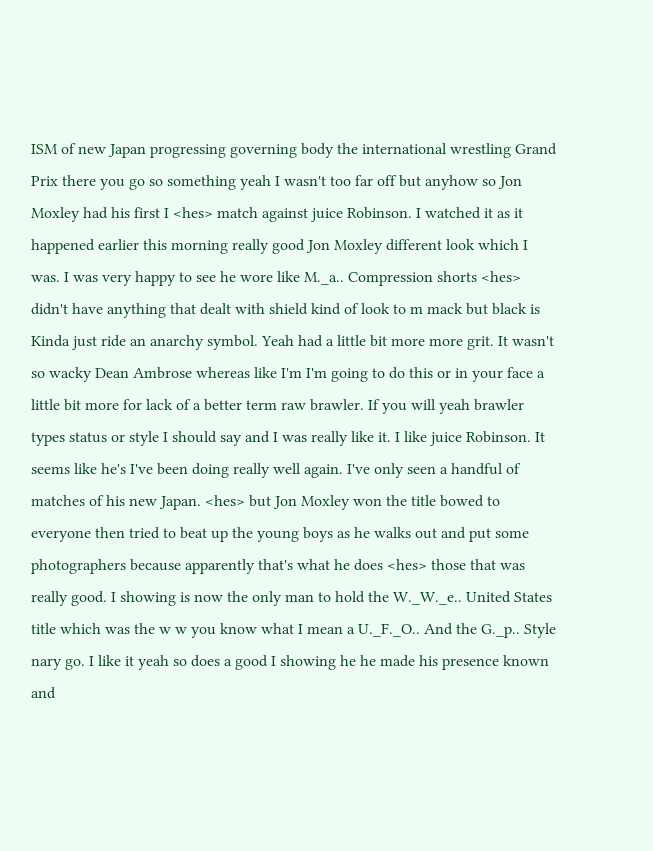ISM of new Japan progressing governing body the international wrestling Grand Prix there you go so something yeah I wasn't too far off but anyhow so Jon Moxley had his first I <hes> match against juice Robinson. I watched it as it happened earlier this morning really good Jon Moxley different look which I was. I was very happy to see he wore like M._a.. Compression shorts <hes> didn't have anything that dealt with shield kind of look to m mack but black is Kinda just ride an anarchy symbol. Yeah had a little bit more more grit. It wasn't so wacky Dean Ambrose whereas like I'm I'm going to do this or in your face a little bit more for lack of a better term raw brawler. If you will yeah brawler types status or style I should say and I was really like it. I like juice Robinson. It seems like he's I've been doing really well again. I've only seen a handful of matches of his new Japan. <hes> but Jon Moxley won the title bowed to everyone then tried to beat up the young boys as he walks out and put some photographers because apparently that's what he does <hes> those that was really good. I showing is now the only man to hold the W._W._e.. United States title which was the w w you know what I mean a U._F._O.. And the G._p.. Style nary go. I like it yeah so does a good I showing he he made his presence known and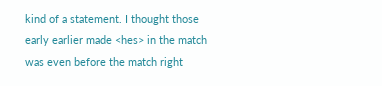kind of a statement. I thought those early earlier made <hes> in the match was even before the match right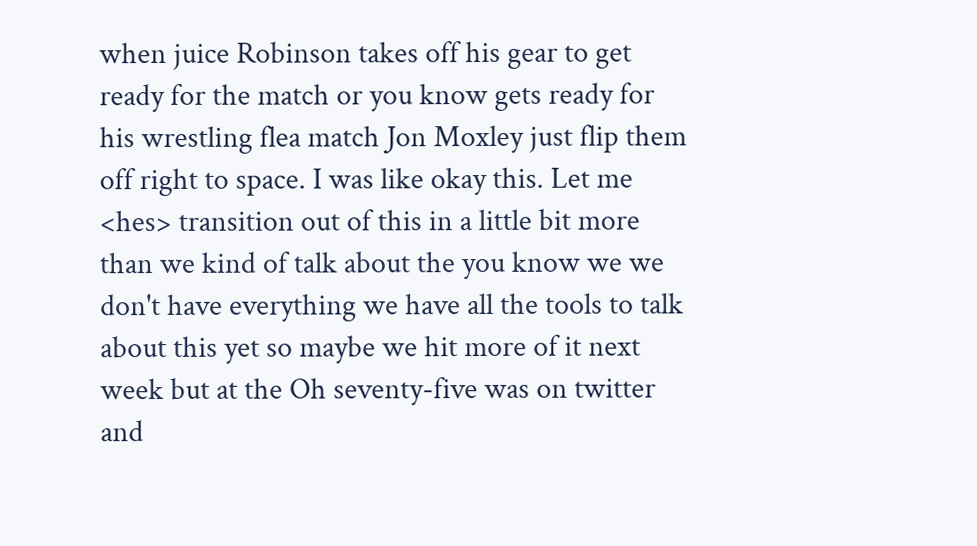when juice Robinson takes off his gear to get ready for the match or you know gets ready for his wrestling flea match Jon Moxley just flip them off right to space. I was like okay this. Let me <hes> transition out of this in a little bit more than we kind of talk about the you know we we don't have everything we have all the tools to talk about this yet so maybe we hit more of it next week but at the Oh seventy-five was on twitter and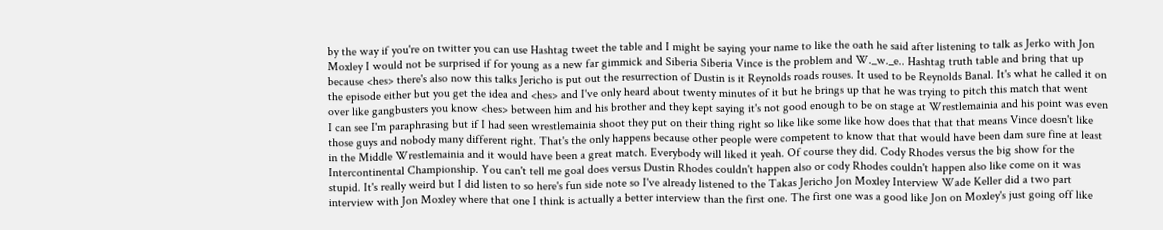by the way if you're on twitter you can use Hashtag tweet the table and I might be saying your name to like the oath he said after listening to talk as Jerko with Jon Moxley I would not be surprised if for young as a new far gimmick and Siberia Siberia Vince is the problem and W._w._e.. Hashtag truth table and bring that up because <hes> there's also now this talks Jericho is put out the resurrection of Dustin is it Reynolds roads rouses. It used to be Reynolds Banal. It's what he called it on the episode either but you get the idea and <hes> and I've only heard about twenty minutes of it but he brings up that he was trying to pitch this match that went over like gangbusters you know <hes> between him and his brother and they kept saying it's not good enough to be on stage at Wrestlemainia and his point was even I can see I'm paraphrasing but if I had seen wrestlemainia shoot they put on their thing right so like like some like how does that that that means Vince doesn't like those guys and nobody many different right. That's the only happens because other people were competent to know that that would have been dam sure fine at least in the Middle Wrestlemainia and it would have been a great match. Everybody will liked it yeah. Of course they did. Cody Rhodes versus the big show for the Intercontinental Championship. You can't tell me goal does versus Dustin Rhodes couldn't happen also or cody Rhodes couldn't happen also like come on it was stupid. It's really weird but I did listen to so here's fun side note so I've already listened to the Takas Jericho Jon Moxley Interview Wade Keller did a two part interview with Jon Moxley where that one I think is actually a better interview than the first one. The first one was a good like Jon on Moxley's just going off like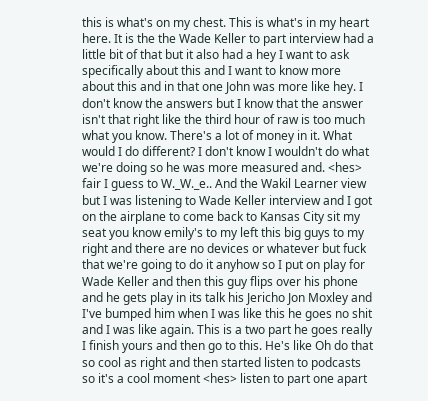this is what's on my chest. This is what's in my heart here. It is the the Wade Keller to part interview had a little bit of that but it also had a hey I want to ask specifically about this and I want to know more about this and in that one John was more like hey. I don't know the answers but I know that the answer isn't that right like the third hour of raw is too much what you know. There's a lot of money in it. What would I do different? I don't know I wouldn't do what we're doing so he was more measured and. <hes> fair I guess to W._W._e.. And the Wakil Learner view but I was listening to Wade Keller interview and I got on the airplane to come back to Kansas City sit my seat you know emily's to my left this big guys to my right and there are no devices or whatever but fuck that we're going to do it anyhow so I put on play for Wade Keller and then this guy flips over his phone and he gets play in its talk his Jericho Jon Moxley and I've bumped him when I was like this he goes no shit and I was like again. This is a two part he goes really I finish yours and then go to this. He's like Oh do that so cool as right and then started listen to podcasts so it's a cool moment <hes> listen to part one apart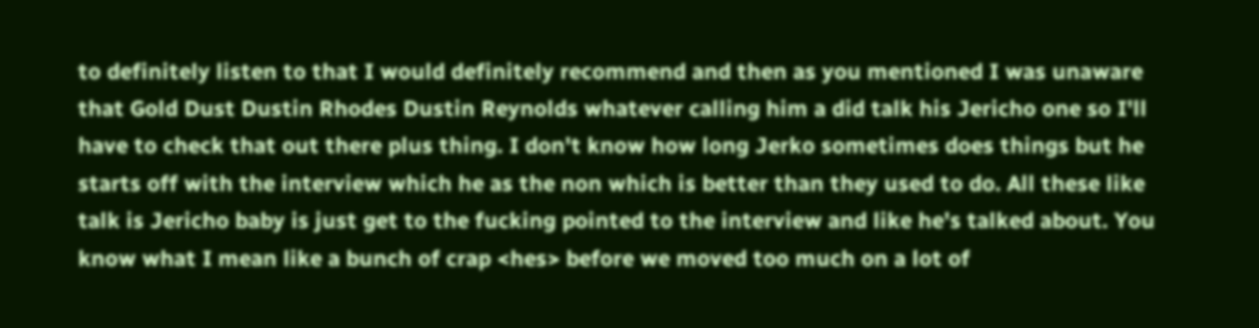to definitely listen to that I would definitely recommend and then as you mentioned I was unaware that Gold Dust Dustin Rhodes Dustin Reynolds whatever calling him a did talk his Jericho one so I'll have to check that out there plus thing. I don't know how long Jerko sometimes does things but he starts off with the interview which he as the non which is better than they used to do. All these like talk is Jericho baby is just get to the fucking pointed to the interview and like he's talked about. You know what I mean like a bunch of crap <hes> before we moved too much on a lot of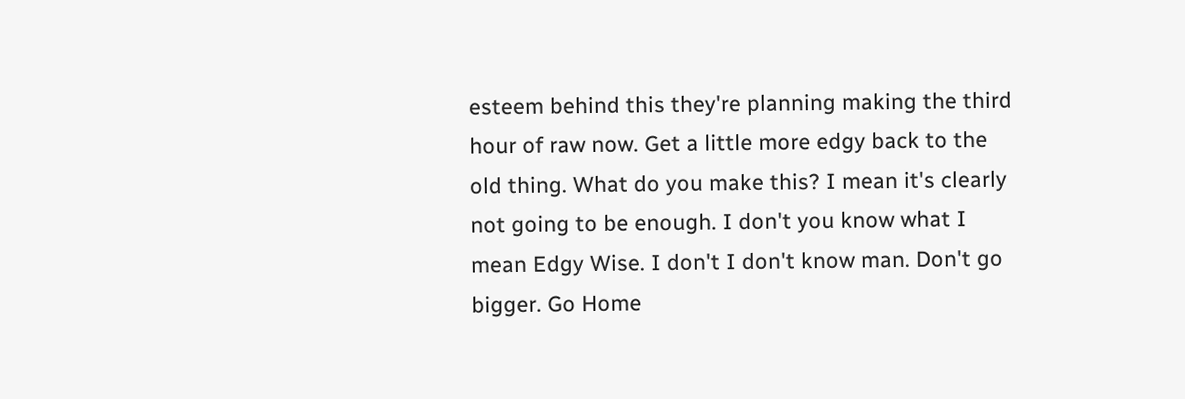esteem behind this they're planning making the third hour of raw now. Get a little more edgy back to the old thing. What do you make this? I mean it's clearly not going to be enough. I don't you know what I mean Edgy Wise. I don't I don't know man. Don't go bigger. Go Home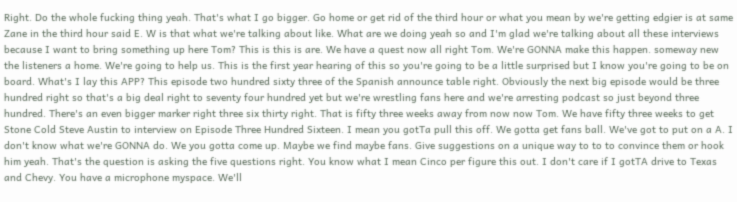Right. Do the whole fucking thing yeah. That's what I go bigger. Go home or get rid of the third hour or what you mean by we're getting edgier is at same Zane in the third hour said E. W is that what we're talking about like. What are we doing yeah so and I'm glad we're talking about all these interviews because I want to bring something up here Tom? This is this is are. We have a quest now all right Tom. We're GONNA make this happen. someway new the listeners a home. We're going to help us. This is the first year hearing of this so you're going to be a little surprised but I know you're going to be on board. What's I lay this APP? This episode two hundred sixty three of the Spanish announce table right. Obviously the next big episode would be three hundred right so that's a big deal right to seventy four hundred yet but we're wrestling fans here and we're arresting podcast so just beyond three hundred. There's an even bigger marker right three six thirty right. That is fifty three weeks away from now now Tom. We have fifty three weeks to get Stone Cold Steve Austin to interview on Episode Three Hundred Sixteen. I mean you gotTa pull this off. We gotta get fans ball. We've got to put on a A. I don't know what we're GONNA do. We you gotta come up. Maybe we find maybe fans. Give suggestions on a unique way to to to convince them or hook him yeah. That's the question is asking the five questions right. You know what I mean Cinco per figure this out. I don't care if I gotTA drive to Texas and Chevy. You have a microphone myspace. We'll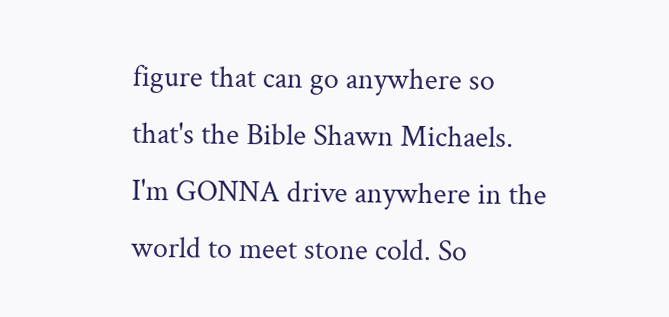figure that can go anywhere so that's the Bible Shawn Michaels. I'm GONNA drive anywhere in the world to meet stone cold. So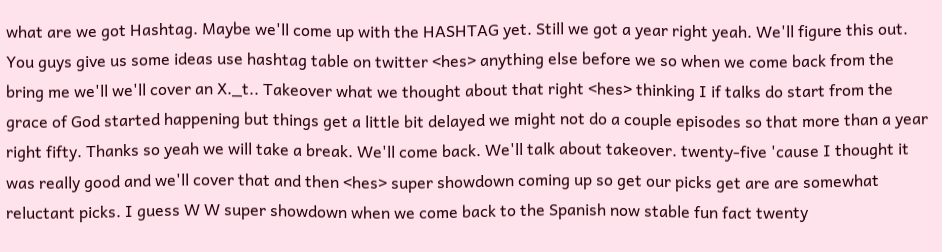what are we got Hashtag. Maybe we'll come up with the HASHTAG yet. Still we got a year right yeah. We'll figure this out. You guys give us some ideas use hashtag table on twitter <hes> anything else before we so when we come back from the bring me we'll we'll cover an X._t.. Takeover what we thought about that right <hes> thinking I if talks do start from the grace of God started happening but things get a little bit delayed we might not do a couple episodes so that more than a year right fifty. Thanks so yeah we will take a break. We'll come back. We'll talk about takeover. twenty-five 'cause I thought it was really good and we'll cover that and then <hes> super showdown coming up so get our picks get are are somewhat reluctant picks. I guess W W super showdown when we come back to the Spanish now stable fun fact twenty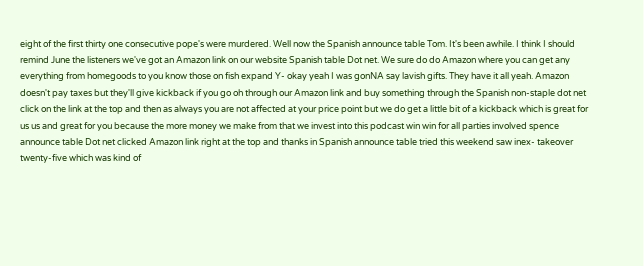eight of the first thirty one consecutive pope's were murdered. Well now the Spanish announce table Tom. It's been awhile. I think I should remind June the listeners we've got an Amazon link on our website Spanish table Dot net. We sure do do Amazon where you can get any everything from homegoods to you know those on fish expand Y- okay yeah I was gonNA say lavish gifts. They have it all yeah. Amazon doesn't pay taxes but they'll give kickback if you go oh through our Amazon link and buy something through the Spanish non-staple dot net click on the link at the top and then as always you are not affected at your price point but we do get a little bit of a kickback which is great for us us and great for you because the more money we make from that we invest into this podcast win win for all parties involved spence announce table Dot net clicked Amazon link right at the top and thanks in Spanish announce table tried this weekend saw inex- takeover twenty-five which was kind of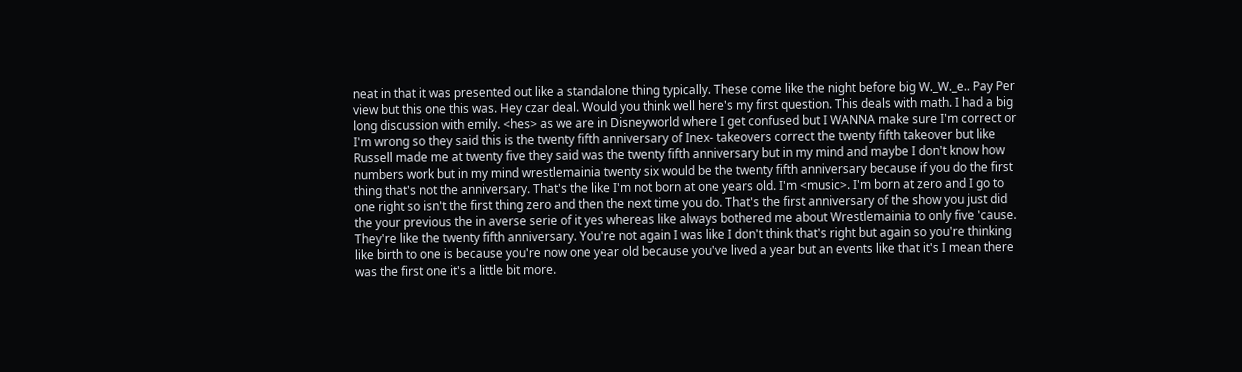neat in that it was presented out like a standalone thing typically. These come like the night before big W._W._e.. Pay Per view but this one this was. Hey czar deal. Would you think well here's my first question. This deals with math. I had a big long discussion with emily. <hes> as we are in Disneyworld where I get confused but I WANNA make sure I'm correct or I'm wrong so they said this is the twenty fifth anniversary of Inex- takeovers correct the twenty fifth takeover but like Russell made me at twenty five they said was the twenty fifth anniversary but in my mind and maybe I don't know how numbers work but in my mind wrestlemainia twenty six would be the twenty fifth anniversary because if you do the first thing that's not the anniversary. That's the like I'm not born at one years old. I'm <music>. I'm born at zero and I go to one right so isn't the first thing zero and then the next time you do. That's the first anniversary of the show you just did the your previous the in averse serie of it yes whereas like always bothered me about Wrestlemainia to only five 'cause. They're like the twenty fifth anniversary. You're not again I was like I don't think that's right but again so you're thinking like birth to one is because you're now one year old because you've lived a year but an events like that it's I mean there was the first one it's a little bit more.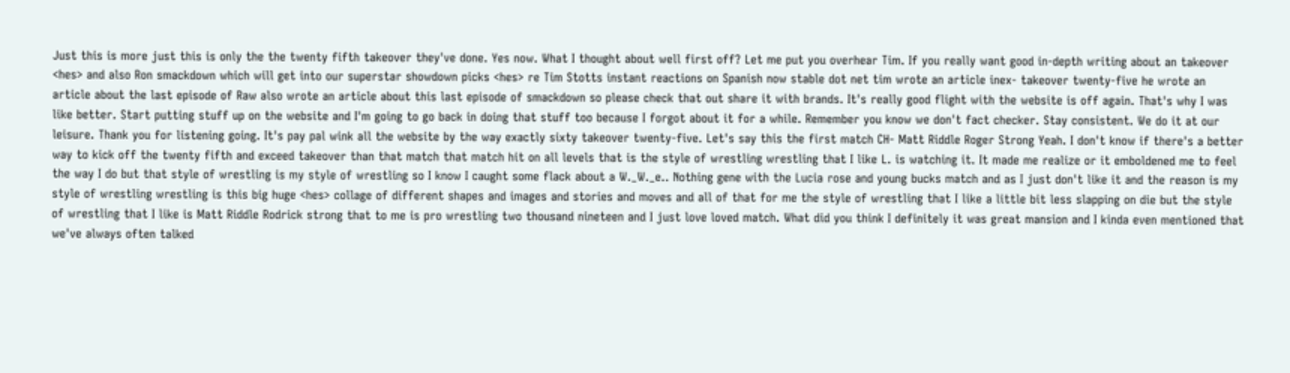Just this is more just this is only the the twenty fifth takeover they've done. Yes now. What I thought about well first off? Let me put you overhear Tim. If you really want good in-depth writing about an takeover <hes> and also Ron smackdown which will get into our superstar showdown picks <hes> re Tim Stotts instant reactions on Spanish now stable dot net tim wrote an article inex- takeover twenty-five he wrote an article about the last episode of Raw also wrote an article about this last episode of smackdown so please check that out share it with brands. It's really good flight with the website is off again. That's why I was like better. Start putting stuff up on the website and I'm going to go back in doing that stuff too because I forgot about it for a while. Remember you know we don't fact checker. Stay consistent. We do it at our leisure. Thank you for listening going. It's pay pal wink all the website by the way exactly sixty takeover twenty-five. Let's say this the first match CH- Matt Riddle Roger Strong Yeah. I don't know if there's a better way to kick off the twenty fifth and exceed takeover than that match that match hit on all levels that is the style of wrestling wrestling that I like L. is watching it. It made me realize or it emboldened me to feel the way I do but that style of wrestling is my style of wrestling so I know I caught some flack about a W._W._e.. Nothing gene with the Lucia rose and young bucks match and as I just don't like it and the reason is my style of wrestling wrestling is this big huge <hes> collage of different shapes and images and stories and moves and all of that for me the style of wrestling that I like a little bit less slapping on die but the style of wrestling that I like is Matt Riddle Rodrick strong that to me is pro wrestling two thousand nineteen and I just love loved match. What did you think I definitely it was great mansion and I kinda even mentioned that we've always often talked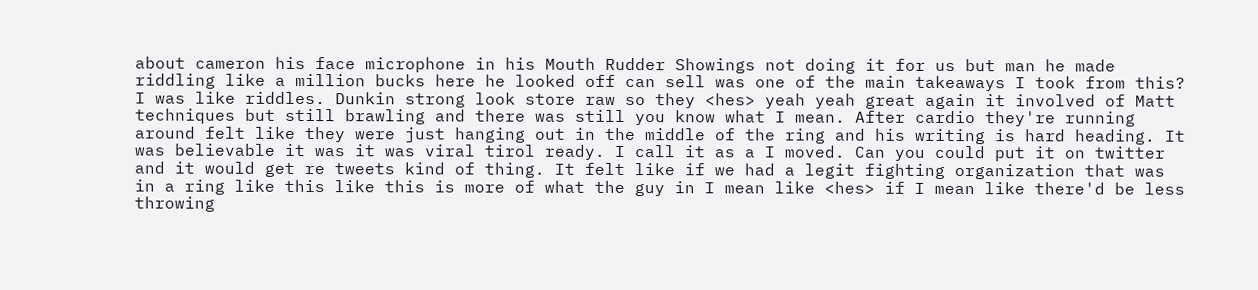about cameron his face microphone in his Mouth Rudder Showings not doing it for us but man he made riddling like a million bucks here he looked off can sell was one of the main takeaways I took from this? I was like riddles. Dunkin strong look store raw so they <hes> yeah yeah great again it involved of Matt techniques but still brawling and there was still you know what I mean. After cardio they're running around felt like they were just hanging out in the middle of the ring and his writing is hard heading. It was believable it was it was viral tirol ready. I call it as a I moved. Can you could put it on twitter and it would get re tweets kind of thing. It felt like if we had a legit fighting organization that was in a ring like this like this is more of what the guy in I mean like <hes> if I mean like there'd be less throwing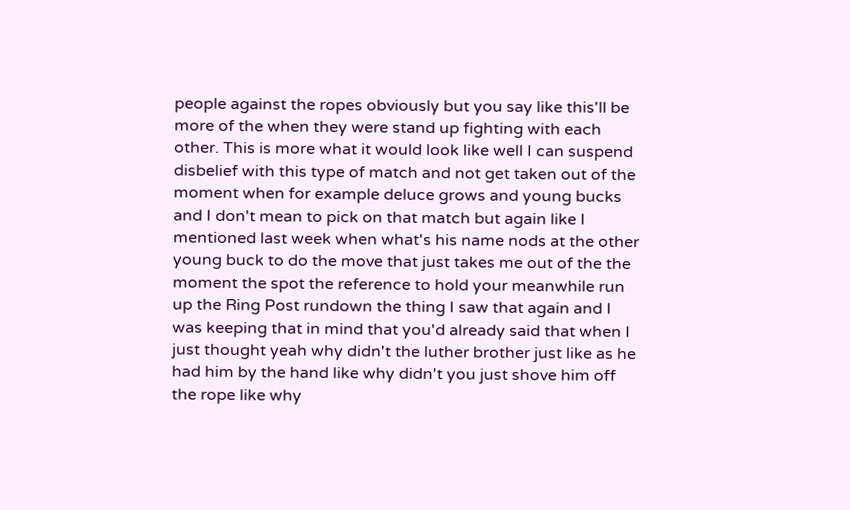people against the ropes obviously but you say like this'll be more of the when they were stand up fighting with each other. This is more what it would look like well I can suspend disbelief with this type of match and not get taken out of the moment when for example deluce grows and young bucks and I don't mean to pick on that match but again like I mentioned last week when what's his name nods at the other young buck to do the move that just takes me out of the the moment the spot the reference to hold your meanwhile run up the Ring Post rundown the thing I saw that again and I was keeping that in mind that you'd already said that when I just thought yeah why didn't the luther brother just like as he had him by the hand like why didn't you just shove him off the rope like why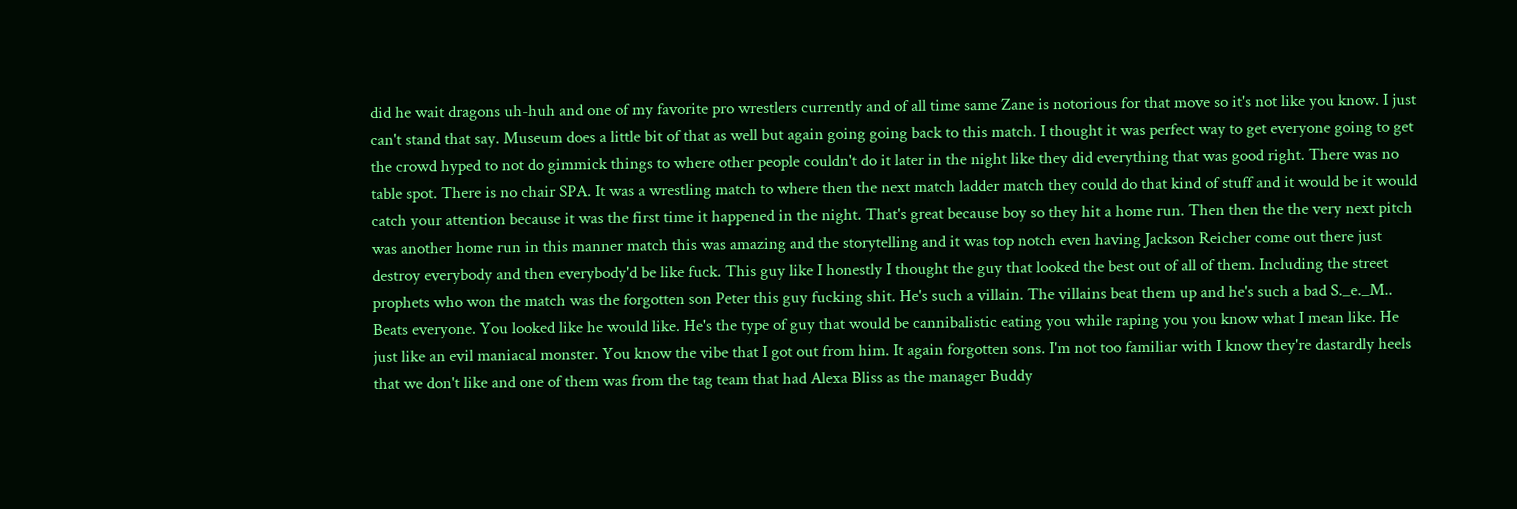did he wait dragons uh-huh and one of my favorite pro wrestlers currently and of all time same Zane is notorious for that move so it's not like you know. I just can't stand that say. Museum does a little bit of that as well but again going going back to this match. I thought it was perfect way to get everyone going to get the crowd hyped to not do gimmick things to where other people couldn't do it later in the night like they did everything that was good right. There was no table spot. There is no chair SPA. It was a wrestling match to where then the next match ladder match they could do that kind of stuff and it would be it would catch your attention because it was the first time it happened in the night. That's great because boy so they hit a home run. Then then the the very next pitch was another home run in this manner match this was amazing and the storytelling and it was top notch even having Jackson Reicher come out there just destroy everybody and then everybody'd be like fuck. This guy like I honestly I thought the guy that looked the best out of all of them. Including the street prophets who won the match was the forgotten son Peter this guy fucking shit. He's such a villain. The villains beat them up and he's such a bad S._e._M.. Beats everyone. You looked like he would like. He's the type of guy that would be cannibalistic eating you while raping you you know what I mean like. He just like an evil maniacal monster. You know the vibe that I got out from him. It again forgotten sons. I'm not too familiar with I know they're dastardly heels that we don't like and one of them was from the tag team that had Alexa Bliss as the manager Buddy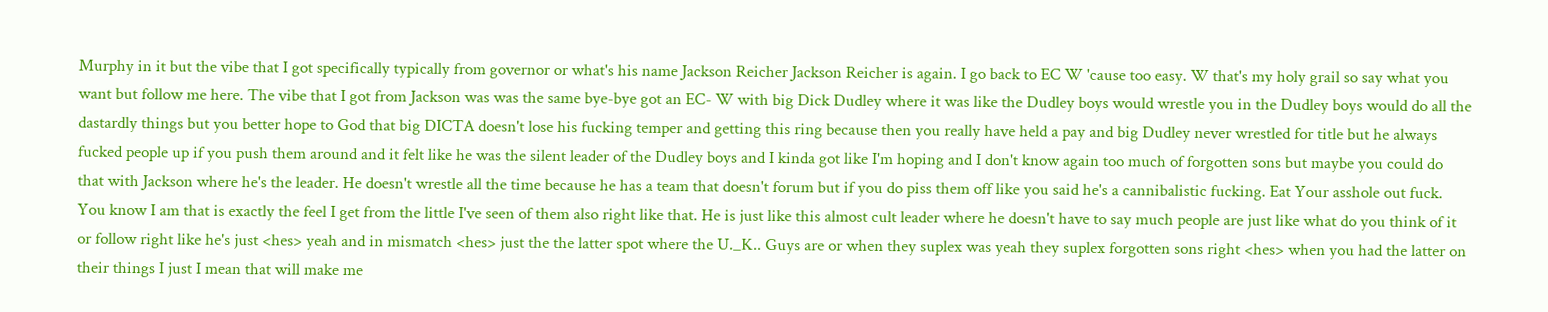Murphy in it but the vibe that I got specifically typically from governor or what's his name Jackson Reicher Jackson Reicher is again. I go back to EC W 'cause too easy. W that's my holy grail so say what you want but follow me here. The vibe that I got from Jackson was was the same bye-bye got an EC- W with big Dick Dudley where it was like the Dudley boys would wrestle you in the Dudley boys would do all the dastardly things but you better hope to God that big DICTA doesn't lose his fucking temper and getting this ring because then you really have held a pay and big Dudley never wrestled for title but he always fucked people up if you push them around and it felt like he was the silent leader of the Dudley boys and I kinda got like I'm hoping and I don't know again too much of forgotten sons but maybe you could do that with Jackson where he's the leader. He doesn't wrestle all the time because he has a team that doesn't forum but if you do piss them off like you said he's a cannibalistic fucking. Eat Your asshole out fuck. You know I am that is exactly the feel I get from the little I've seen of them also right like that. He is just like this almost cult leader where he doesn't have to say much people are just like what do you think of it or follow right like he's just <hes> yeah and in mismatch <hes> just the the latter spot where the U._K.. Guys are or when they suplex was yeah they suplex forgotten sons right <hes> when you had the latter on their things I just I mean that will make me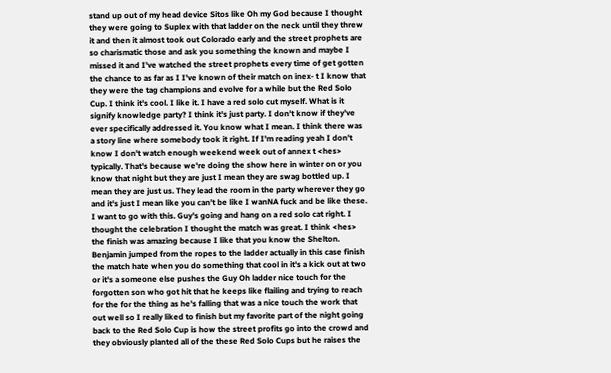stand up out of my head device Sitos like Oh my God because I thought they were going to Suplex with that ladder on the neck until they threw it and then it almost took out Colorado early and the street prophets are so charismatic those and ask you something the known and maybe I missed it and I've watched the street prophets every time of get gotten the chance to as far as I I've known of their match on inex- t I know that they were the tag champions and evolve for a while but the Red Solo Cup. I think it's cool. I like it. I have a red solo cut myself. What is it signify knowledge party? I think it's just party. I don't know if they've ever specifically addressed it. You know what I mean. I think there was a story line where somebody took it right. If I'm reading yeah I don't know I don't watch enough weekend week out of annex t <hes> typically. That's because we're doing the show here in winter on or you know that night but they are just I mean they are swag bottled up. I mean they are just us. They lead the room in the party wherever they go and it's just I mean like you can't be like I wanNA fuck and be like these. I want to go with this. Guy's going and hang on a red solo cat right. I thought the celebration I thought the match was great. I think <hes> the finish was amazing because I like that you know the Shelton. Benjamin jumped from the ropes to the ladder actually in this case finish the match hate when you do something that cool in it's a kick out at two or it's a someone else pushes the Guy Oh ladder nice touch for the forgotten son who got hit that he keeps like flailing and trying to reach for the for the thing as he's falling that was a nice touch the work that out well so I really liked to finish but my favorite part of the night going back to the Red Solo Cup is how the street profits go into the crowd and they obviously planted all of the these Red Solo Cups but he raises the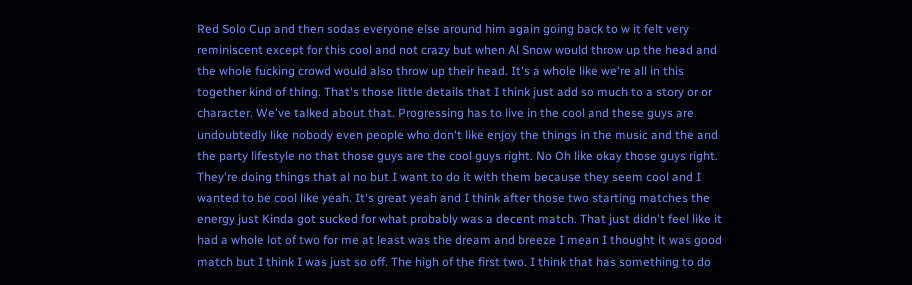Red Solo Cup and then sodas everyone else around him again going back to w it felt very reminiscent except for this cool and not crazy but when Al Snow would throw up the head and the whole fucking crowd would also throw up their head. It's a whole like we're all in this together kind of thing. That's those little details that I think just add so much to a story or or character. We've talked about that. Progressing has to live in the cool and these guys are undoubtedly like nobody even people who don't like enjoy the things in the music and the and the party lifestyle no that those guys are the cool guys right. No Oh like okay those guys right. They're doing things that al no but I want to do it with them because they seem cool and I wanted to be cool like yeah. It's great yeah and I think after those two starting matches the energy just Kinda got sucked for what probably was a decent match. That just didn't feel like it had a whole lot of two for me at least was the dream and breeze I mean I thought it was good match but I think I was just so off. The high of the first two. I think that has something to do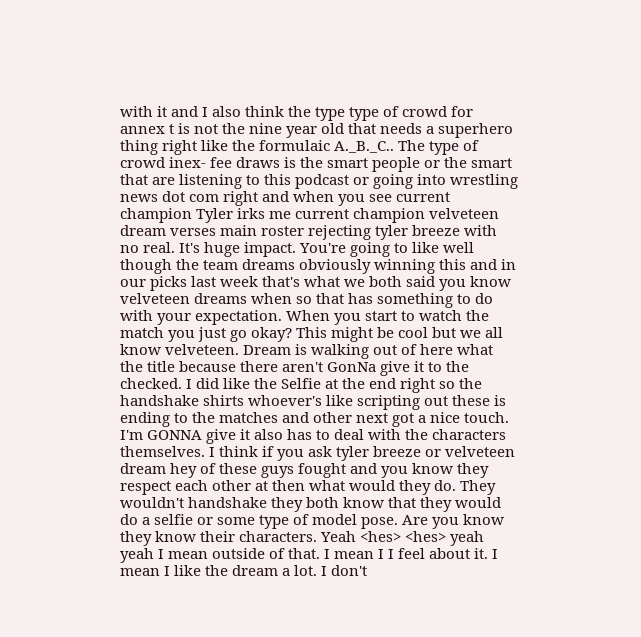with it and I also think the type type of crowd for annex t is not the nine year old that needs a superhero thing right like the formulaic A._B._C.. The type of crowd inex- fee draws is the smart people or the smart that are listening to this podcast or going into wrestling news dot com right and when you see current champion Tyler irks me current champion velveteen dream verses main roster rejecting tyler breeze with no real. It's huge impact. You're going to like well though the team dreams obviously winning this and in our picks last week that's what we both said you know velveteen dreams when so that has something to do with your expectation. When you start to watch the match you just go okay? This might be cool but we all know velveteen. Dream is walking out of here what the title because there aren't GonNa give it to the checked. I did like the Selfie at the end right so the handshake shirts whoever's like scripting out these is ending to the matches and other next got a nice touch. I'm GONNA give it also has to deal with the characters themselves. I think if you ask tyler breeze or velveteen dream hey of these guys fought and you know they respect each other at then what would they do. They wouldn't handshake they both know that they would do a selfie or some type of model pose. Are you know they know their characters. Yeah <hes> <hes> yeah yeah I mean outside of that. I mean I I feel about it. I mean I like the dream a lot. I don't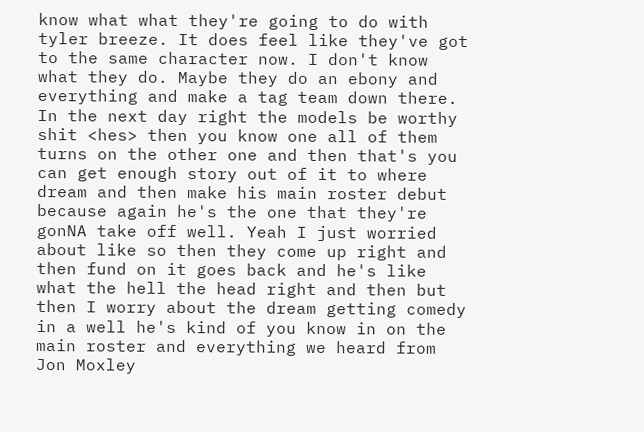know what what they're going to do with tyler breeze. It does feel like they've got to the same character now. I don't know what they do. Maybe they do an ebony and everything and make a tag team down there. In the next day right the models be worthy shit <hes> then you know one all of them turns on the other one and then that's you can get enough story out of it to where dream and then make his main roster debut because again he's the one that they're gonNA take off well. Yeah I just worried about like so then they come up right and then fund on it goes back and he's like what the hell the head right and then but then I worry about the dream getting comedy in a well he's kind of you know in on the main roster and everything we heard from Jon Moxley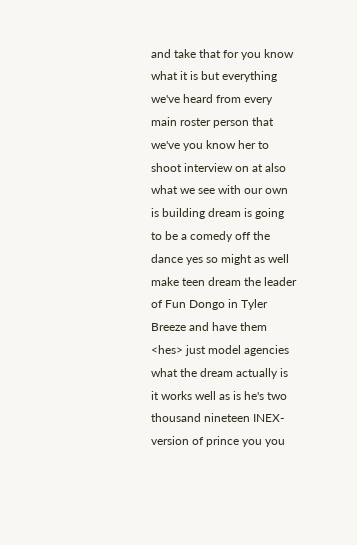and take that for you know what it is but everything we've heard from every main roster person that we've you know her to shoot interview on at also what we see with our own is building dream is going to be a comedy off the dance yes so might as well make teen dream the leader of Fun Dongo in Tyler Breeze and have them <hes> just model agencies what the dream actually is it works well as is he's two thousand nineteen INEX- version of prince you you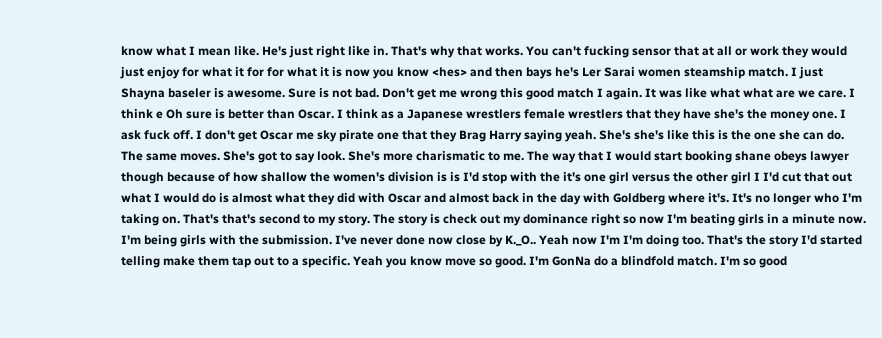know what I mean like. He's just right like in. That's why that works. You can't fucking sensor that at all or work they would just enjoy for what it for for what it is now you know <hes> and then bays he's Ler Sarai women steamship match. I just Shayna baseler is awesome. Sure is not bad. Don't get me wrong this good match I again. It was like what what are we care. I think e Oh sure is better than Oscar. I think as a Japanese wrestlers female wrestlers that they have she's the money one. I ask fuck off. I don't get Oscar me sky pirate one that they Brag Harry saying yeah. She's she's like this is the one she can do. The same moves. She's got to say look. She's more charismatic to me. The way that I would start booking shane obeys lawyer though because of how shallow the women's division is is I'd stop with the it's one girl versus the other girl I I'd cut that out what I would do is almost what they did with Oscar and almost back in the day with Goldberg where it's. It's no longer who I'm taking on. That's that's second to my story. The story is check out my dominance right so now I'm beating girls in a minute now. I'm being girls with the submission. I've never done now close by K._O.. Yeah now I'm I'm doing too. That's the story I'd started telling make them tap out to a specific. Yeah you know move so good. I'm GonNa do a blindfold match. I'm so good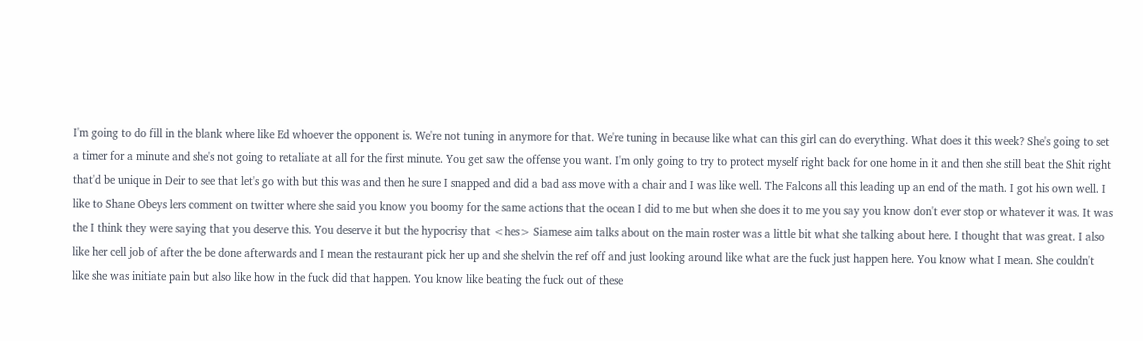I'm going to do fill in the blank where like Ed whoever the opponent is. We're not tuning in anymore for that. We're tuning in because like what can this girl can do everything. What does it this week? She's going to set a timer for a minute and she's not going to retaliate at all for the first minute. You get saw the offense you want. I'm only going to try to protect myself right back for one home in it and then she still beat the Shit right that'd be unique in Deir to see that let's go with but this was and then he sure I snapped and did a bad ass move with a chair and I was like well. The Falcons all this leading up an end of the math. I got his own well. I like to Shane Obeys lers comment on twitter where she said you know you boomy for the same actions that the ocean I did to me but when she does it to me you say you know don't ever stop or whatever it was. It was the I think they were saying that you deserve this. You deserve it but the hypocrisy that <hes> Siamese aim talks about on the main roster was a little bit what she talking about here. I thought that was great. I also like her cell job of after the be done afterwards and I mean the restaurant pick her up and she shelvin the ref off and just looking around like what are the fuck just happen here. You know what I mean. She couldn't like she was initiate pain but also like how in the fuck did that happen. You know like beating the fuck out of these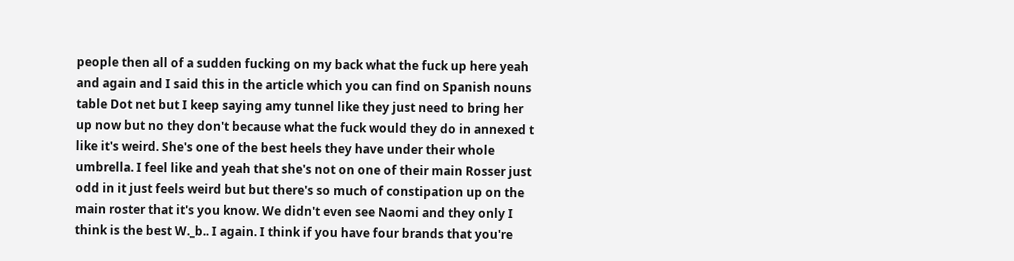people then all of a sudden fucking on my back what the fuck up here yeah and again and I said this in the article which you can find on Spanish nouns table Dot net but I keep saying amy tunnel like they just need to bring her up now but no they don't because what the fuck would they do in annexed t like it's weird. She's one of the best heels they have under their whole umbrella. I feel like and yeah that she's not on one of their main Rosser just odd in it just feels weird but but there's so much of constipation up on the main roster that it's you know. We didn't even see Naomi and they only I think is the best W._b.. I again. I think if you have four brands that you're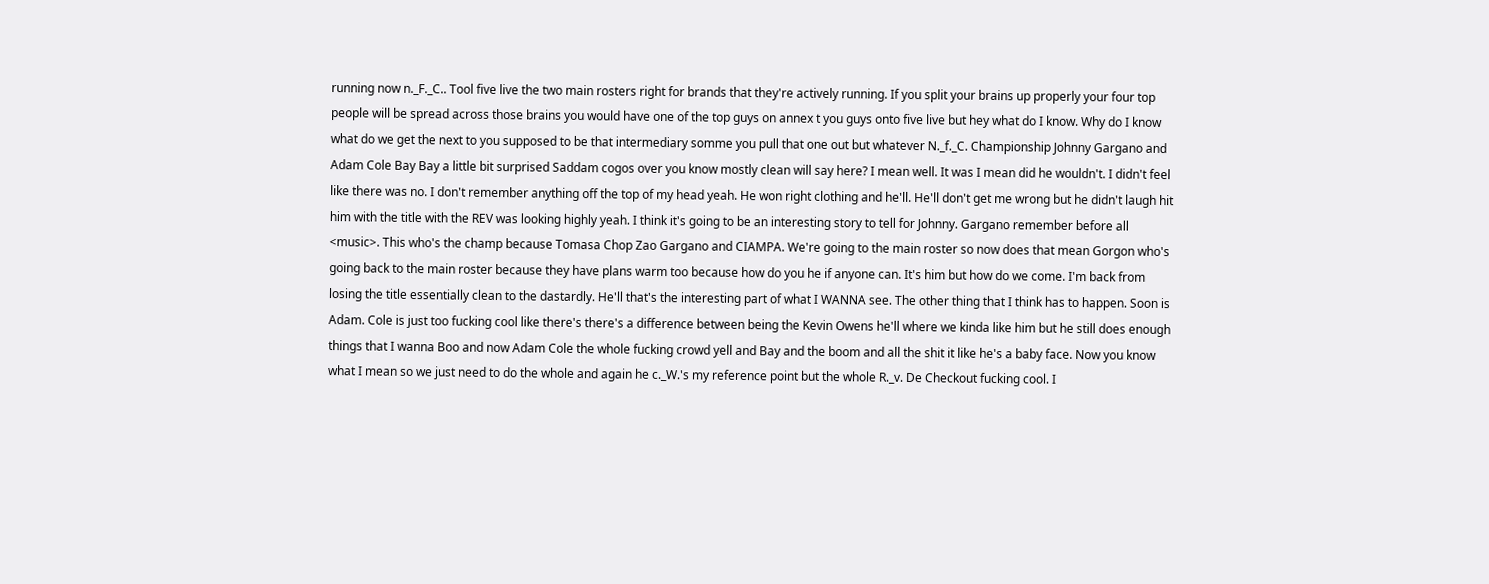running now n._F._C.. Tool five live the two main rosters right for brands that they're actively running. If you split your brains up properly your four top people will be spread across those brains you would have one of the top guys on annex t you guys onto five live but hey what do I know. Why do I know what do we get the next to you supposed to be that intermediary somme you pull that one out but whatever N._f._C. Championship Johnny Gargano and Adam Cole Bay Bay a little bit surprised Saddam cogos over you know mostly clean will say here? I mean well. It was I mean did he wouldn't. I didn't feel like there was no. I don't remember anything off the top of my head yeah. He won right clothing and he'll. He'll don't get me wrong but he didn't laugh hit him with the title with the REV was looking highly yeah. I think it's going to be an interesting story to tell for Johnny. Gargano remember before all <music>. This who's the champ because Tomasa Chop Zao Gargano and CIAMPA. We're going to the main roster so now does that mean Gorgon who's going back to the main roster because they have plans warm too because how do you he if anyone can. It's him but how do we come. I'm back from losing the title essentially clean to the dastardly. He'll that's the interesting part of what I WANNA see. The other thing that I think has to happen. Soon is Adam. Cole is just too fucking cool like there's there's a difference between being the Kevin Owens he'll where we kinda like him but he still does enough things that I wanna Boo and now Adam Cole the whole fucking crowd yell and Bay and the boom and all the shit it like he's a baby face. Now you know what I mean so we just need to do the whole and again he c._W.'s my reference point but the whole R._v. De Checkout fucking cool. I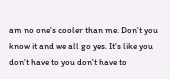am no one's cooler than me. Don't you know it and we all go yes. It's like you don't have to you don't have to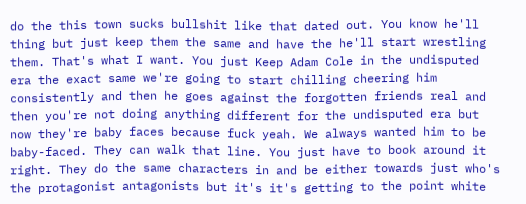do the this town sucks bullshit like that dated out. You know he'll thing but just keep them the same and have the he'll start wrestling them. That's what I want. You just Keep Adam Cole in the undisputed era the exact same we're going to start chilling cheering him consistently and then he goes against the forgotten friends real and then you're not doing anything different for the undisputed era but now they're baby faces because fuck yeah. We always wanted him to be baby-faced. They can walk that line. You just have to book around it right. They do the same characters in and be either towards just who's the protagonist antagonists but it's it's getting to the point white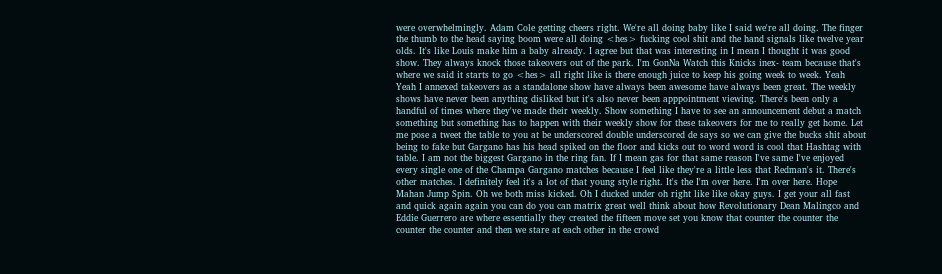were overwhelmingly. Adam Cole getting cheers right. We're all doing baby like I said we're all doing. The finger the thumb to the head saying boom were all doing <hes> fucking cool shit and the hand signals like twelve year olds. It's like Louis make him a baby already. I agree but that was interesting in I mean I thought it was good show. They always knock those takeovers out of the park. I'm GonNa Watch this Knicks inex- team because that's where we said it starts to go <hes> all right like is there enough juice to keep his going week to week. Yeah Yeah I annexed takeovers as a standalone show have always been awesome have always been great. The weekly shows have never been anything disliked but it's also never been apppointment viewing. There's been only a handful of times where they've made their weekly. Show something I have to see an announcement debut a match something but something has to happen with their weekly show for these takeovers for me to really get home. Let me pose a tweet the table to you at be underscored double underscored de says so we can give the bucks shit about being to fake but Gargano has his head spiked on the floor and kicks out to word word is cool that Hashtag with table. I am not the biggest Gargano in the ring fan. If I mean gas for that same reason I've same I've enjoyed every single one of the Champa Gargano matches because I feel like they're a little less that Redman's it. There's other matches. I definitely feel it's a lot of that young style right. It's the I'm over here. I'm over here. Hope Mahan Jump Spin. Oh we both miss kicked. Oh I ducked under oh right like like okay guys. I get your all fast and quick again again you can do you can matrix great well think about how Revolutionary Dean Malingco and Eddie Guerrero are where essentially they created the fifteen move set you know that counter the counter the counter the counter and then we stare at each other in the crowd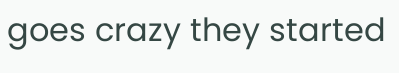goes crazy they started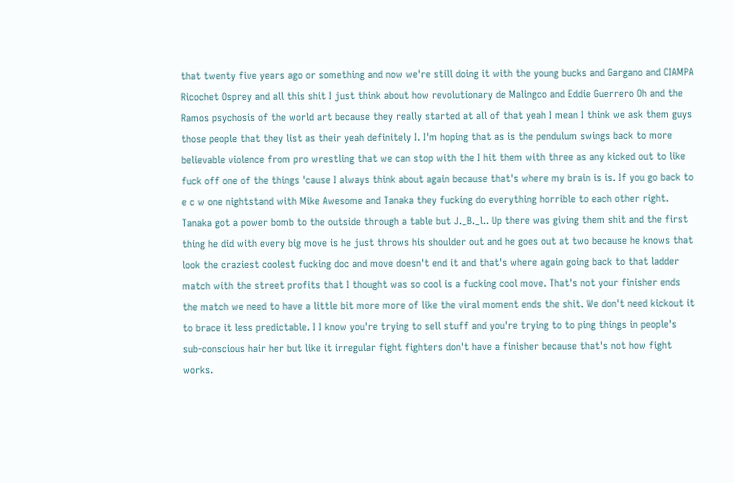that twenty five years ago or something and now we're still doing it with the young bucks and Gargano and CIAMPA Ricochet Osprey and all this shit I just think about how revolutionary de Malingco and Eddie Guerrero Oh and the Ramos psychosis of the world art because they really started at all of that yeah I mean I think we ask them guys those people that they list as their yeah definitely I. I'm hoping that as is the pendulum swings back to more believable violence from pro wrestling that we can stop with the I hit them with three as any kicked out to like fuck off one of the things 'cause I always think about again because that's where my brain is is. If you go back to e c w one nightstand with Mike Awesome and Tanaka they fucking do everything horrible to each other right. Tanaka got a power bomb to the outside through a table but J._B._l.. Up there was giving them shit and the first thing he did with every big move is he just throws his shoulder out and he goes out at two because he knows that look the craziest coolest fucking doc and move doesn't end it and that's where again going back to that ladder match with the street profits that I thought was so cool is a fucking cool move. That's not your finisher ends the match we need to have a little bit more more of like the viral moment ends the shit. We don't need kickout it to brace it less predictable. I I know you're trying to sell stuff and you're trying to to ping things in people's sub-conscious hair her but like it irregular fight fighters don't have a finisher because that's not how fight works.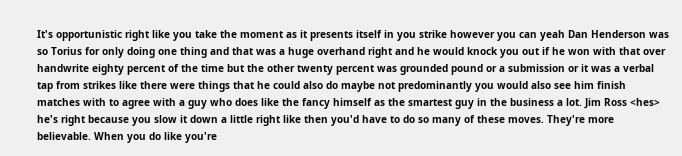It's opportunistic right like you take the moment as it presents itself in you strike however you can yeah Dan Henderson was so Torius for only doing one thing and that was a huge overhand right and he would knock you out if he won with that over handwrite eighty percent of the time but the other twenty percent was grounded pound or a submission or it was a verbal tap from strikes like there were things that he could also do maybe not predominantly you would also see him finish matches with to agree with a guy who does like the fancy himself as the smartest guy in the business a lot. Jim Ross <hes> he's right because you slow it down a little right like then you'd have to do so many of these moves. They're more believable. When you do like you're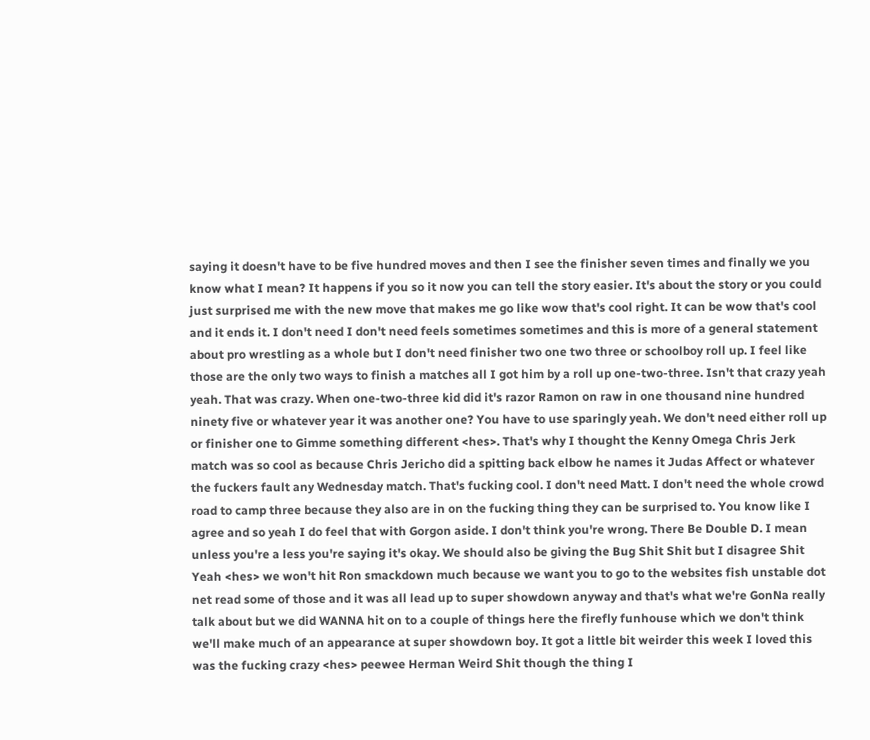saying it doesn't have to be five hundred moves and then I see the finisher seven times and finally we you know what I mean? It happens if you so it now you can tell the story easier. It's about the story or you could just surprised me with the new move that makes me go like wow that's cool right. It can be wow that's cool and it ends it. I don't need I don't need feels sometimes sometimes and this is more of a general statement about pro wrestling as a whole but I don't need finisher two one two three or schoolboy roll up. I feel like those are the only two ways to finish a matches all I got him by a roll up one-two-three. Isn't that crazy yeah yeah. That was crazy. When one-two-three kid did it's razor Ramon on raw in one thousand nine hundred ninety five or whatever year it was another one? You have to use sparingly yeah. We don't need either roll up or finisher one to Gimme something different <hes>. That's why I thought the Kenny Omega Chris Jerk match was so cool as because Chris Jericho did a spitting back elbow he names it Judas Affect or whatever the fuckers fault any Wednesday match. That's fucking cool. I don't need Matt. I don't need the whole crowd road to camp three because they also are in on the fucking thing they can be surprised to. You know like I agree and so yeah I do feel that with Gorgon aside. I don't think you're wrong. There Be Double D. I mean unless you're a less you're saying it's okay. We should also be giving the Bug Shit Shit but I disagree Shit Yeah <hes> we won't hit Ron smackdown much because we want you to go to the websites fish unstable dot net read some of those and it was all lead up to super showdown anyway and that's what we're GonNa really talk about but we did WANNA hit on to a couple of things here the firefly funhouse which we don't think we'll make much of an appearance at super showdown boy. It got a little bit weirder this week I loved this was the fucking crazy <hes> peewee Herman Weird Shit though the thing I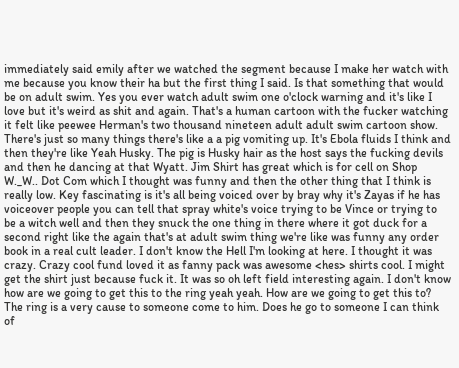immediately said emily after we watched the segment because I make her watch with me because you know their ha but the first thing I said. Is that something that would be on adult swim. Yes you ever watch adult swim one o'clock warning and it's like I love but it's weird as shit and again. That's a human cartoon with the fucker watching it felt like peewee Herman's two thousand nineteen adult adult swim cartoon show. There's just so many things there's like a a pig vomiting up. It's Ebola fluids I think and then they're like Yeah Husky. The pig is Husky hair as the host says the fucking devils and then he dancing at that Wyatt. Jim Shirt has great which is for cell on Shop W._W.. Dot Com which I thought was funny and then the other thing that I think is really low. Key fascinating is it's all being voiced over by bray why it's Zayas if he has voiceover people you can tell that spray white's voice trying to be Vince or trying to be a witch well and then they snuck the one thing in there where it got duck for a second right like the again that's at adult swim thing we're like was funny any order book in a real cult leader. I don't know the Hell I'm looking at here. I thought it was crazy. Crazy cool fund loved it as fanny pack was awesome <hes> shirts cool. I might get the shirt just because fuck it. It was so oh left field interesting again. I don't know how are we going to get this to the ring yeah yeah. How are we going to get this to? The ring is a very cause to someone come to him. Does he go to someone I can think of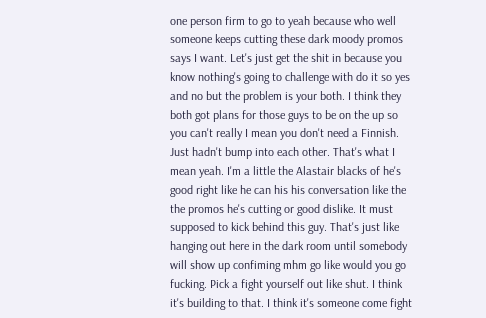one person firm to go to yeah because who well someone keeps cutting these dark moody promos says I want. Let's just get the shit in because you know nothing's going to challenge with do it so yes and no but the problem is your both. I think they both got plans for those guys to be on the up so you can't really I mean you don't need a Finnish. Just hadn't bump into each other. That's what I mean yeah. I'm a little the Alastair blacks of he's good right like he can his his conversation like the the promos he's cutting or good dislike. It must supposed to kick behind this guy. That's just like hanging out here in the dark room until somebody will show up confiming mhm go like would you go fucking. Pick a fight yourself out like shut. I think it's building to that. I think it's someone come fight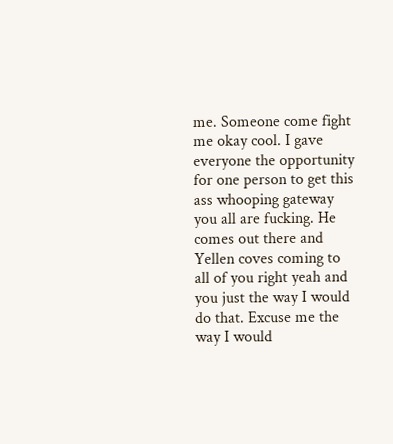me. Someone come fight me okay cool. I gave everyone the opportunity for one person to get this ass whooping gateway you all are fucking. He comes out there and Yellen coves coming to all of you right yeah and you just the way I would do that. Excuse me the way I would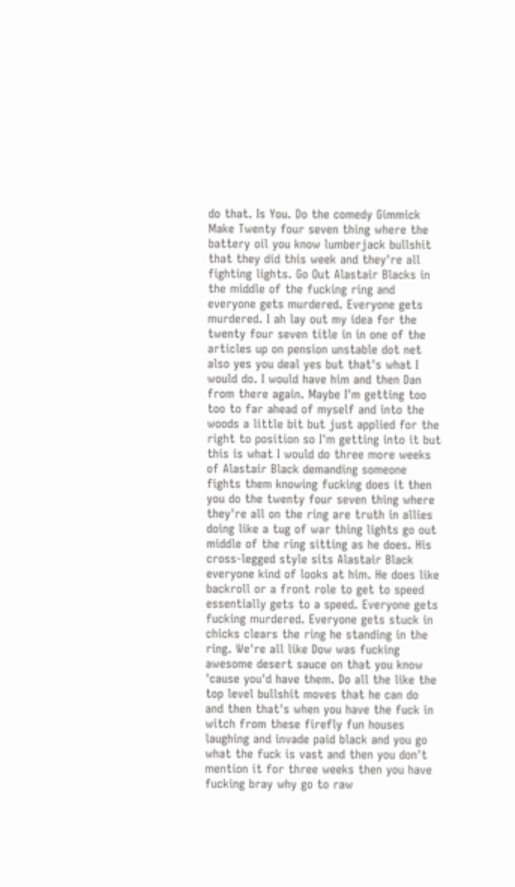do that. Is You. Do the comedy Gimmick Make Twenty four seven thing where the battery oil you know lumberjack bullshit that they did this week and they're all fighting lights. Go Out Alastair Blacks in the middle of the fucking ring and everyone gets murdered. Everyone gets murdered. I ah lay out my idea for the twenty four seven title in in one of the articles up on pension unstable dot net also yes you deal yes but that's what I would do. I would have him and then Dan from there again. Maybe I'm getting too too to far ahead of myself and into the woods a little bit but just applied for the right to position so I'm getting into it but this is what I would do three more weeks of Alastair Black demanding someone fights them knowing fucking does it then you do the twenty four seven thing where they're all on the ring are truth in allies doing like a tug of war thing lights go out middle of the ring sitting as he does. His cross-legged style sits Alastair Black everyone kind of looks at him. He does like backroll or a front role to get to speed essentially gets to a speed. Everyone gets fucking murdered. Everyone gets stuck in chicks clears the ring he standing in the ring. We're all like Dow was fucking awesome desert sauce on that you know 'cause you'd have them. Do all the like the top level bullshit moves that he can do and then that's when you have the fuck in witch from these firefly fun houses laughing and invade paid black and you go what the fuck is vast and then you don't mention it for three weeks then you have fucking bray why go to raw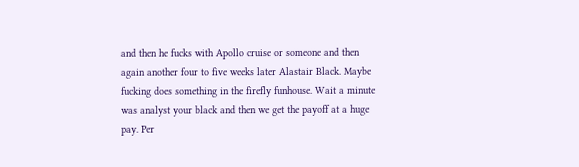and then he fucks with Apollo cruise or someone and then again another four to five weeks later Alastair Black. Maybe fucking does something in the firefly funhouse. Wait a minute was analyst your black and then we get the payoff at a huge pay. Per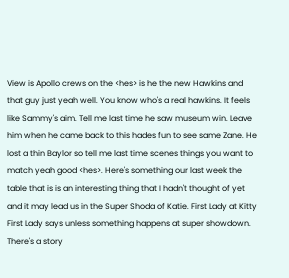View is Apollo crews on the <hes> is he the new Hawkins and that guy just yeah well. You know who's a real hawkins. It feels like Sammy's aim. Tell me last time he saw museum win. Leave him when he came back to this hades fun to see same Zane. He lost a thin Baylor so tell me last time scenes things you want to match yeah good <hes>. Here's something our last week the table that is is an interesting thing that I hadn't thought of yet and it may lead us in the Super Shoda of Katie. First Lady at Kitty First Lady says unless something happens at super showdown. There's a story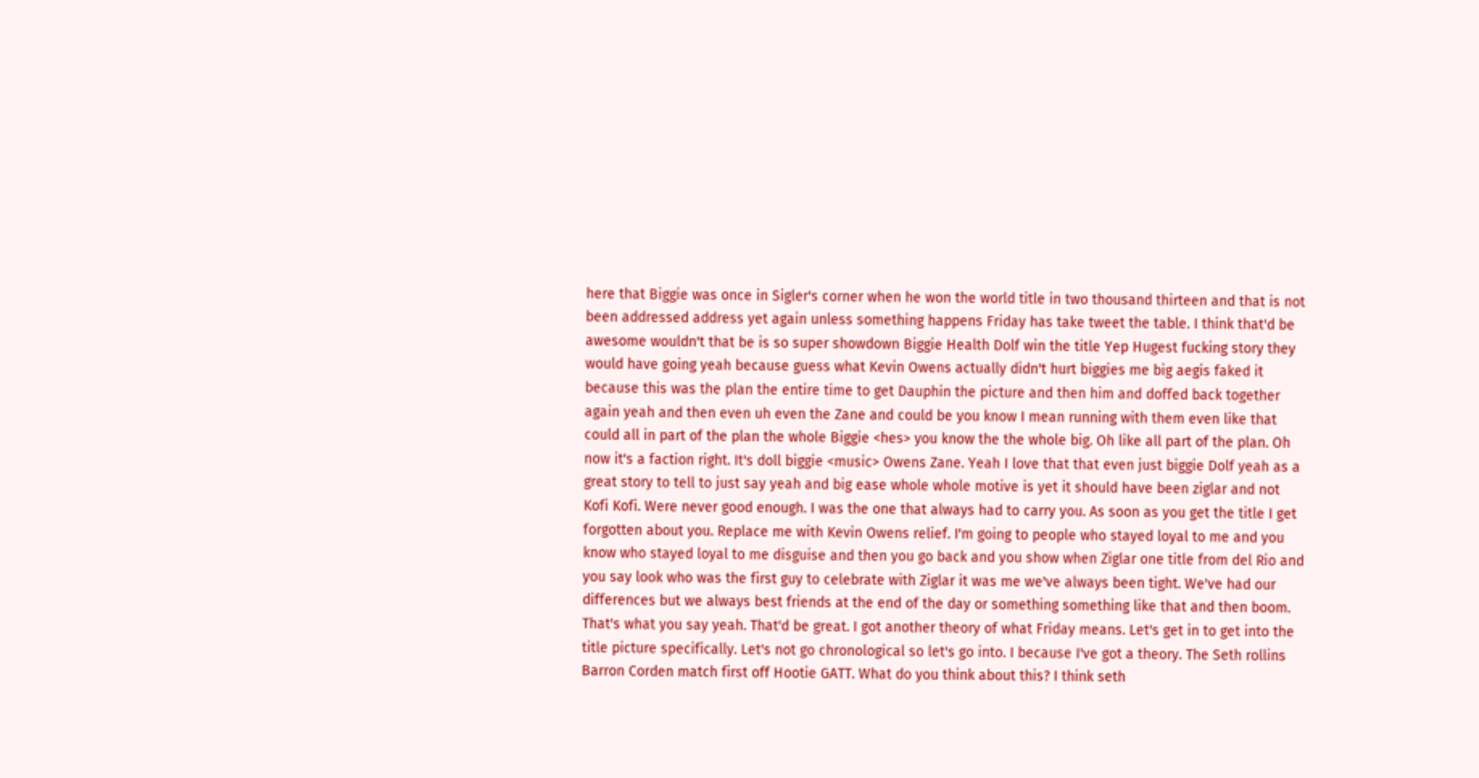here that Biggie was once in Sigler's corner when he won the world title in two thousand thirteen and that is not been addressed address yet again unless something happens Friday has take tweet the table. I think that'd be awesome wouldn't that be is so super showdown Biggie Health Dolf win the title Yep Hugest fucking story they would have going yeah because guess what Kevin Owens actually didn't hurt biggies me big aegis faked it because this was the plan the entire time to get Dauphin the picture and then him and doffed back together again yeah and then even uh even the Zane and could be you know I mean running with them even like that could all in part of the plan the whole Biggie <hes> you know the the whole big. Oh like all part of the plan. Oh now it's a faction right. It's doll biggie <music> Owens Zane. Yeah I love that that even just biggie Dolf yeah as a great story to tell to just say yeah and big ease whole whole motive is yet it should have been ziglar and not Kofi Kofi. Were never good enough. I was the one that always had to carry you. As soon as you get the title I get forgotten about you. Replace me with Kevin Owens relief. I'm going to people who stayed loyal to me and you know who stayed loyal to me disguise and then you go back and you show when Ziglar one title from del Rio and you say look who was the first guy to celebrate with Ziglar it was me we've always been tight. We've had our differences but we always best friends at the end of the day or something something like that and then boom. That's what you say yeah. That'd be great. I got another theory of what Friday means. Let's get in to get into the title picture specifically. Let's not go chronological so let's go into. I because I've got a theory. The Seth rollins Barron Corden match first off Hootie GATT. What do you think about this? I think seth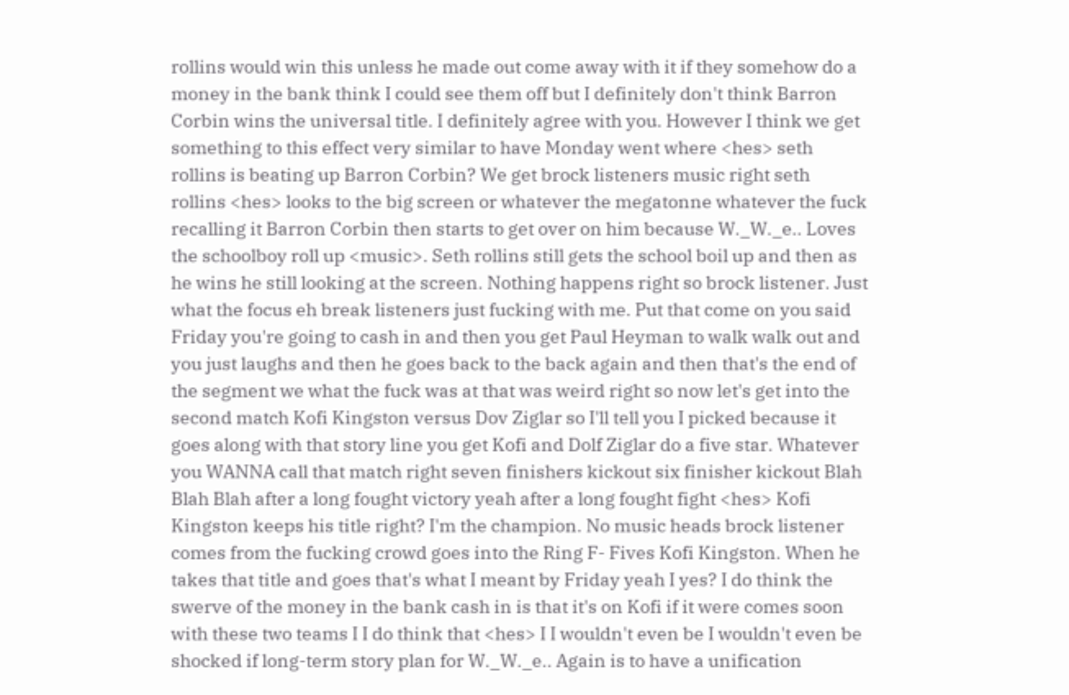rollins would win this unless he made out come away with it if they somehow do a money in the bank think I could see them off but I definitely don't think Barron Corbin wins the universal title. I definitely agree with you. However I think we get something to this effect very similar to have Monday went where <hes> seth rollins is beating up Barron Corbin? We get brock listeners music right seth rollins <hes> looks to the big screen or whatever the megatonne whatever the fuck recalling it Barron Corbin then starts to get over on him because W._W._e.. Loves the schoolboy roll up <music>. Seth rollins still gets the school boil up and then as he wins he still looking at the screen. Nothing happens right so brock listener. Just what the focus eh break listeners just fucking with me. Put that come on you said Friday you're going to cash in and then you get Paul Heyman to walk walk out and you just laughs and then he goes back to the back again and then that's the end of the segment we what the fuck was at that was weird right so now let's get into the second match Kofi Kingston versus Dov Ziglar so I'll tell you I picked because it goes along with that story line you get Kofi and Dolf Ziglar do a five star. Whatever you WANNA call that match right seven finishers kickout six finisher kickout Blah Blah Blah after a long fought victory yeah after a long fought fight <hes> Kofi Kingston keeps his title right? I'm the champion. No music heads brock listener comes from the fucking crowd goes into the Ring F- Fives Kofi Kingston. When he takes that title and goes that's what I meant by Friday yeah I yes? I do think the swerve of the money in the bank cash in is that it's on Kofi if it were comes soon with these two teams I I do think that <hes> I I wouldn't even be I wouldn't even be shocked if long-term story plan for W._W._e.. Again is to have a unification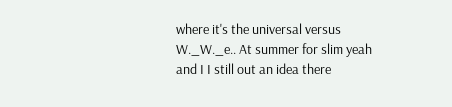where it's the universal versus W._W._e.. At summer for slim yeah and I I still out an idea there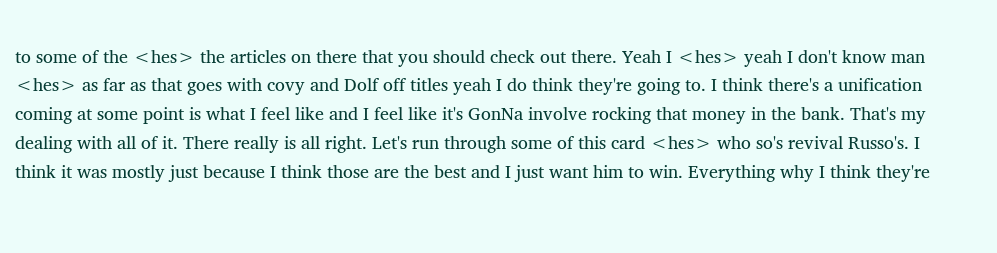to some of the <hes> the articles on there that you should check out there. Yeah I <hes> yeah I don't know man <hes> as far as that goes with covy and Dolf off titles yeah I do think they're going to. I think there's a unification coming at some point is what I feel like and I feel like it's GonNa involve rocking that money in the bank. That's my dealing with all of it. There really is all right. Let's run through some of this card <hes> who so's revival Russo's. I think it was mostly just because I think those are the best and I just want him to win. Everything why I think they're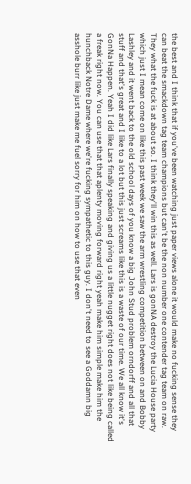the best and I think that if you've been watching just paper views alone it would make no fucking sense they can beat the smackdown tag team champions but can't be the non number one contender tag team on raw. They what the fuck is at about so. I think they'll win this as well. Lars is gonNA destroy the Lucia House party which just I mean come on like this past week we saw the arm wrestling competition between on and Bobby Lashley and it went back to the old school days of you know a big John Stud problem orndorff and all that stuff and that's great and I like to a lot but this just screams like this is a waste of our time. We all know it's GonNa Happen. Yeah I did like Lars finally speaking and giving us a little nugget right does not like being called a freak right now. You can use that that aplenty moving forward right yeah make him simple make him the hunchback Notre Dame where we're fucking sympathetic to this guy. I don't need to see a Goddamn big asshole burr like just make me fuel sorry for him on how to use that even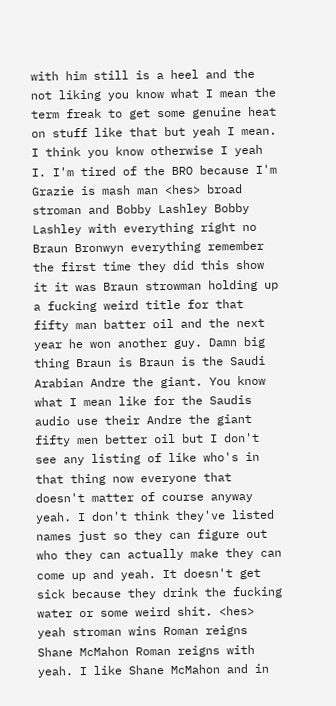with him still is a heel and the not liking you know what I mean the term freak to get some genuine heat on stuff like that but yeah I mean. I think you know otherwise I yeah I. I'm tired of the BRO because I'm Grazie is mash man <hes> broad stroman and Bobby Lashley Bobby Lashley with everything right no Braun Bronwyn everything remember the first time they did this show it it was Braun strowman holding up a fucking weird title for that fifty man batter oil and the next year he won another guy. Damn big thing Braun is Braun is the Saudi Arabian Andre the giant. You know what I mean like for the Saudis audio use their Andre the giant fifty men better oil but I don't see any listing of like who's in that thing now everyone that doesn't matter of course anyway yeah. I don't think they've listed names just so they can figure out who they can actually make they can come up and yeah. It doesn't get sick because they drink the fucking water or some weird shit. <hes> yeah stroman wins Roman reigns Shane McMahon Roman reigns with yeah. I like Shane McMahon and in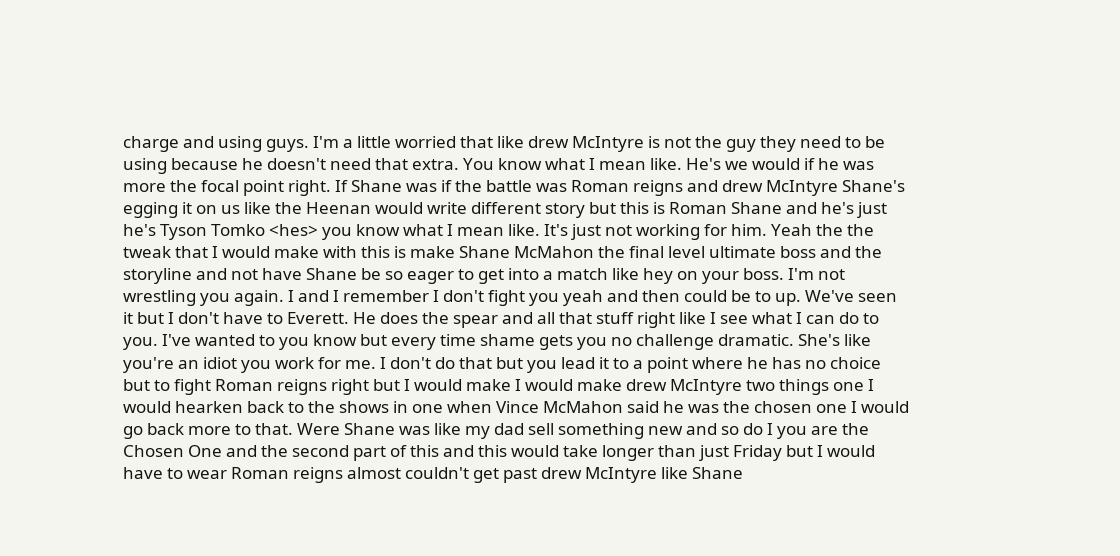charge and using guys. I'm a little worried that like drew McIntyre is not the guy they need to be using because he doesn't need that extra. You know what I mean like. He's we would if he was more the focal point right. If Shane was if the battle was Roman reigns and drew McIntyre Shane's egging it on us like the Heenan would write different story but this is Roman Shane and he's just he's Tyson Tomko <hes> you know what I mean like. It's just not working for him. Yeah the the tweak that I would make with this is make Shane McMahon the final level ultimate boss and the storyline and not have Shane be so eager to get into a match like hey on your boss. I'm not wrestling you again. I and I remember I don't fight you yeah and then could be to up. We've seen it but I don't have to Everett. He does the spear and all that stuff right like I see what I can do to you. I've wanted to you know but every time shame gets you no challenge dramatic. She's like you're an idiot you work for me. I don't do that but you lead it to a point where he has no choice but to fight Roman reigns right but I would make I would make drew McIntyre two things one I would hearken back to the shows in one when Vince McMahon said he was the chosen one I would go back more to that. Were Shane was like my dad sell something new and so do I you are the Chosen One and the second part of this and this would take longer than just Friday but I would have to wear Roman reigns almost couldn't get past drew McIntyre like Shane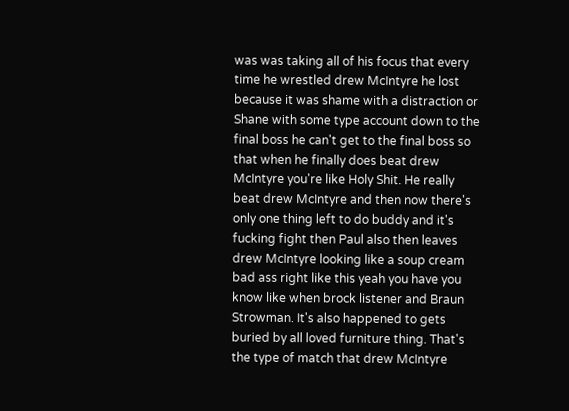was was taking all of his focus that every time he wrestled drew McIntyre he lost because it was shame with a distraction or Shane with some type account down to the final boss he can't get to the final boss so that when he finally does beat drew McIntyre you're like Holy Shit. He really beat drew McIntyre and then now there's only one thing left to do buddy and it's fucking fight then Paul also then leaves drew McIntyre looking like a soup cream bad ass right like this yeah you have you know like when brock listener and Braun Strowman. It's also happened to gets buried by all loved furniture thing. That's the type of match that drew McIntyre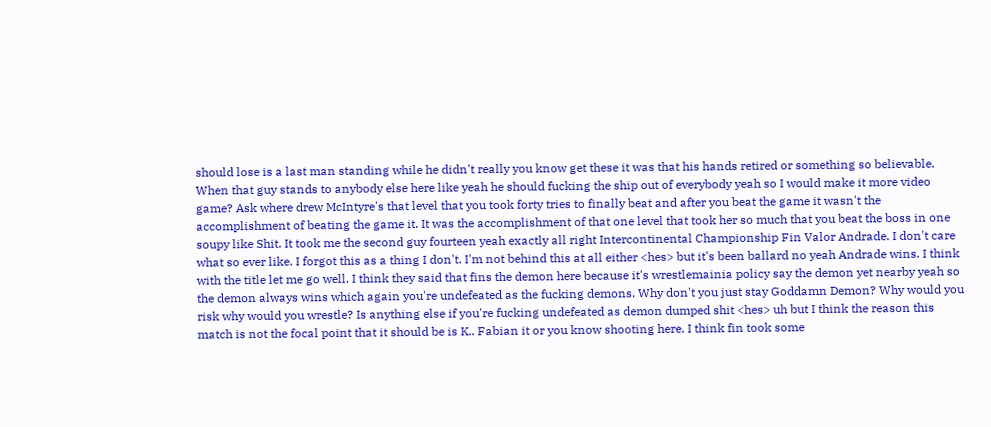should lose is a last man standing while he didn't really you know get these it was that his hands retired or something so believable. When that guy stands to anybody else here like yeah he should fucking the ship out of everybody yeah so I would make it more video game? Ask where drew McIntyre's that level that you took forty tries to finally beat and after you beat the game it wasn't the accomplishment of beating the game it. It was the accomplishment of that one level that took her so much that you beat the boss in one soupy like Shit. It took me the second guy fourteen yeah exactly all right Intercontinental Championship Fin Valor Andrade. I don't care what so ever like. I forgot this as a thing I don't. I'm not behind this at all either <hes> but it's been ballard no yeah Andrade wins. I think with the title let me go well. I think they said that fins the demon here because it's wrestlemainia policy say the demon yet nearby yeah so the demon always wins which again you're undefeated as the fucking demons. Why don't you just stay Goddamn Demon? Why would you risk why would you wrestle? Is anything else if you're fucking undefeated as demon dumped shit <hes> uh but I think the reason this match is not the focal point that it should be is K.. Fabian it or you know shooting here. I think fin took some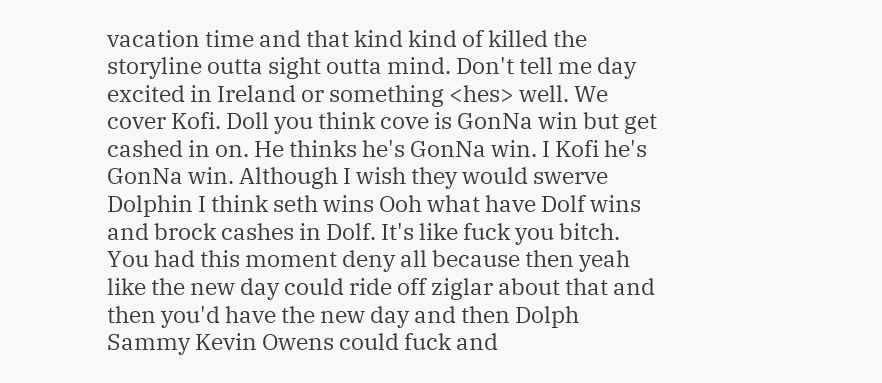vacation time and that kind kind of killed the storyline outta sight outta mind. Don't tell me day excited in Ireland or something <hes> well. We cover Kofi. Doll you think cove is GonNa win but get cashed in on. He thinks he's GonNa win. I Kofi he's GonNa win. Although I wish they would swerve Dolphin I think seth wins Ooh what have Dolf wins and brock cashes in Dolf. It's like fuck you bitch. You had this moment deny all because then yeah like the new day could ride off ziglar about that and then you'd have the new day and then Dolph Sammy Kevin Owens could fuck and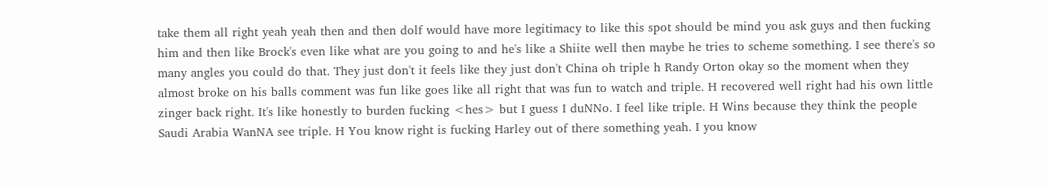take them all right yeah yeah then and then dolf would have more legitimacy to like this spot should be mind you ask guys and then fucking him and then like Brock's even like what are you going to and he's like a Shiite well then maybe he tries to scheme something. I see there's so many angles you could do that. They just don't it feels like they just don't China oh triple h Randy Orton okay so the moment when they almost broke on his balls comment was fun like goes like all right that was fun to watch and triple. H recovered well right had his own little zinger back right. It's like honestly to burden fucking <hes> but I guess I duNNo. I feel like triple. H Wins because they think the people Saudi Arabia WanNA see triple. H You know right is fucking Harley out of there something yeah. I you know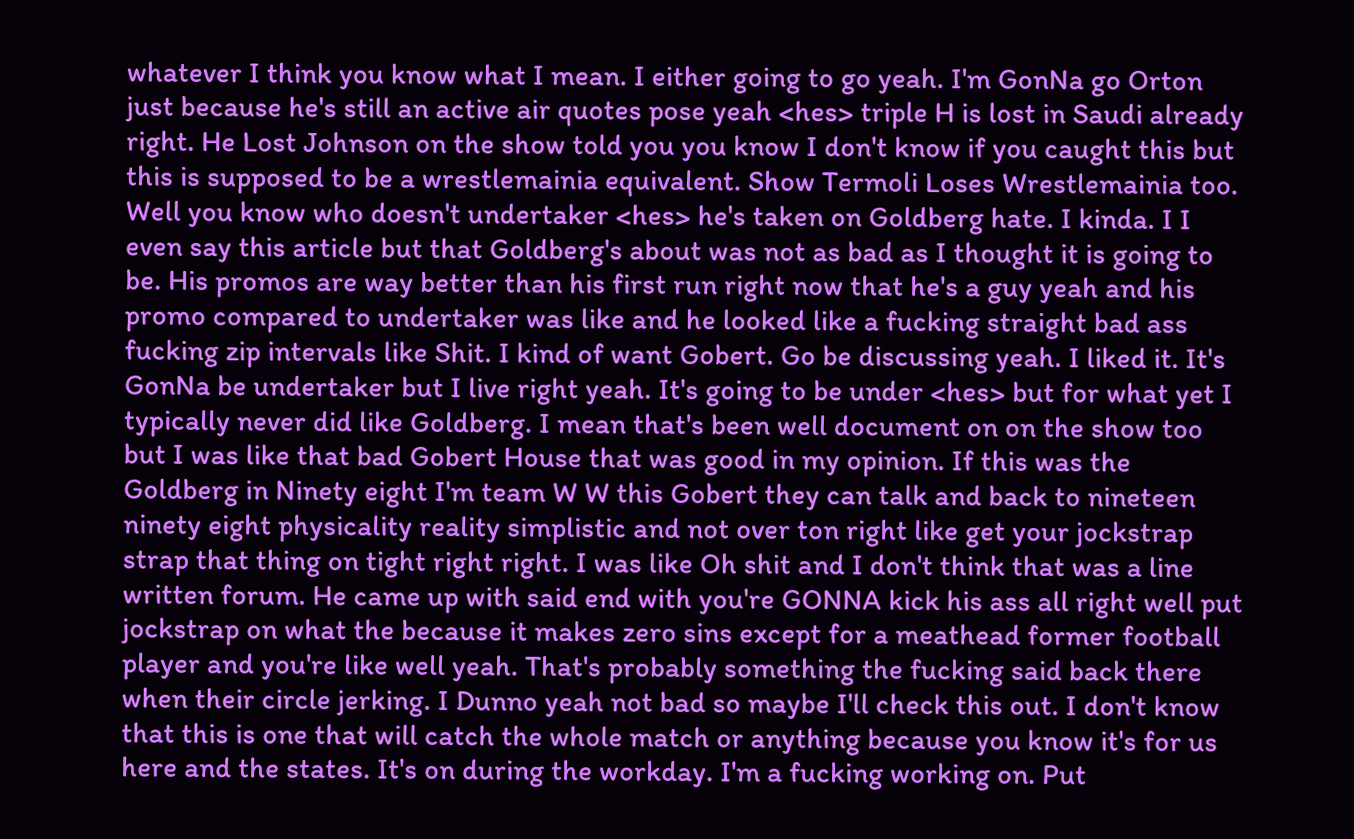whatever I think you know what I mean. I either going to go yeah. I'm GonNa go Orton just because he's still an active air quotes pose yeah <hes> triple H is lost in Saudi already right. He Lost Johnson on the show told you you know I don't know if you caught this but this is supposed to be a wrestlemainia equivalent. Show Termoli Loses Wrestlemainia too. Well you know who doesn't undertaker <hes> he's taken on Goldberg hate. I kinda. I I even say this article but that Goldberg's about was not as bad as I thought it is going to be. His promos are way better than his first run right now that he's a guy yeah and his promo compared to undertaker was like and he looked like a fucking straight bad ass fucking zip intervals like Shit. I kind of want Gobert. Go be discussing yeah. I liked it. It's GonNa be undertaker but I live right yeah. It's going to be under <hes> but for what yet I typically never did like Goldberg. I mean that's been well document on on the show too but I was like that bad Gobert House that was good in my opinion. If this was the Goldberg in Ninety eight I'm team W W this Gobert they can talk and back to nineteen ninety eight physicality reality simplistic and not over ton right like get your jockstrap strap that thing on tight right right. I was like Oh shit and I don't think that was a line written forum. He came up with said end with you're GONNA kick his ass all right well put jockstrap on what the because it makes zero sins except for a meathead former football player and you're like well yeah. That's probably something the fucking said back there when their circle jerking. I Dunno yeah not bad so maybe I'll check this out. I don't know that this is one that will catch the whole match or anything because you know it's for us here and the states. It's on during the workday. I'm a fucking working on. Put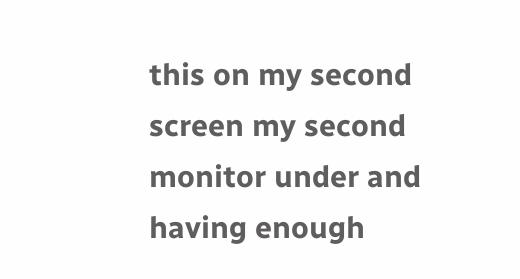this on my second screen my second monitor under and having enough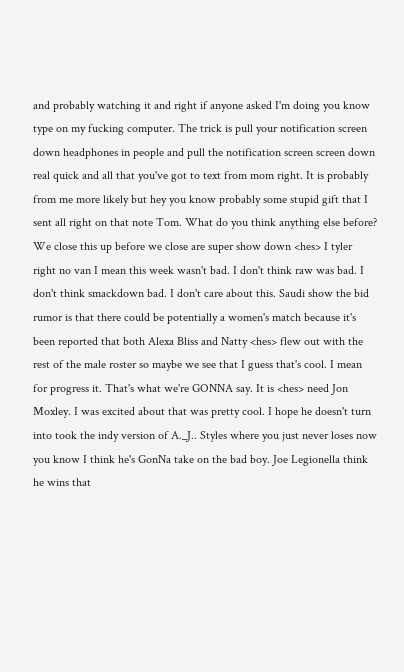and probably watching it and right if anyone asked I'm doing you know type on my fucking computer. The trick is pull your notification screen down headphones in people and pull the notification screen screen down real quick and all that you've got to text from mom right. It is probably from me more likely but hey you know probably some stupid gift that I sent all right on that note Tom. What do you think anything else before? We close this up before we close are super show down <hes> I tyler right no van I mean this week wasn't bad. I don't think raw was bad. I don't think smackdown bad. I don't care about this. Saudi show the bid rumor is that there could be potentially a women's match because it's been reported that both Alexa Bliss and Natty <hes> flew out with the rest of the male roster so maybe we see that I guess that's cool. I mean for progress it. That's what we're GONNA say. It is <hes> need Jon Moxley. I was excited about that was pretty cool. I hope he doesn't turn into took the indy version of A._J.. Styles where you just never loses now you know I think he's GonNa take on the bad boy. Joe Legionella think he wins that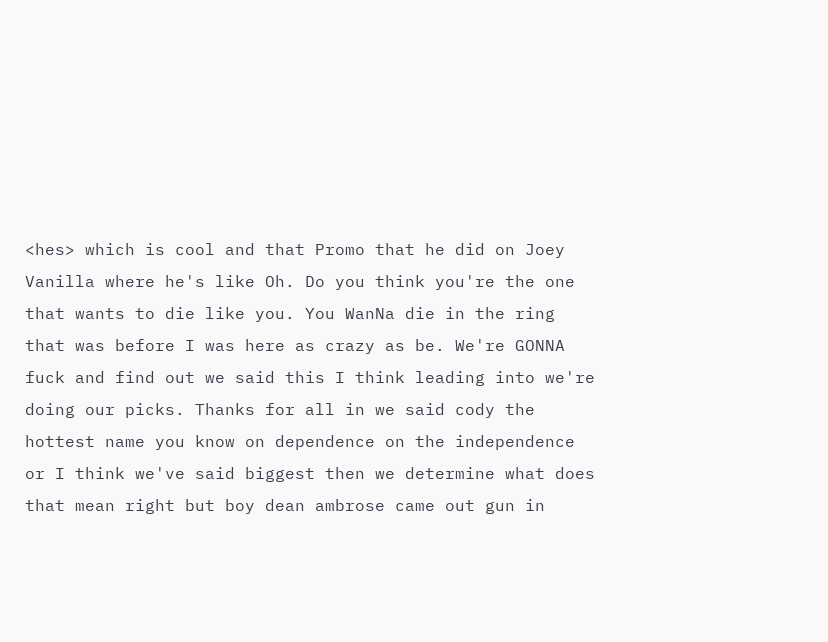<hes> which is cool and that Promo that he did on Joey Vanilla where he's like Oh. Do you think you're the one that wants to die like you. You WanNa die in the ring that was before I was here as crazy as be. We're GONNA fuck and find out we said this I think leading into we're doing our picks. Thanks for all in we said cody the hottest name you know on dependence on the independence or I think we've said biggest then we determine what does that mean right but boy dean ambrose came out gun in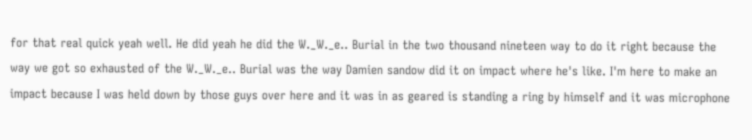for that real quick yeah well. He did yeah he did the W._W._e.. Burial in the two thousand nineteen way to do it right because the way we got so exhausted of the W._W._e.. Burial was the way Damien sandow did it on impact where he's like. I'm here to make an impact because I was held down by those guys over here and it was in as geared is standing a ring by himself and it was microphone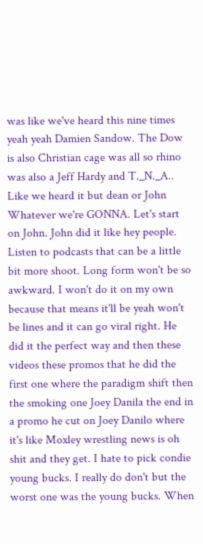was like we've heard this nine times yeah yeah Damien Sandow. The Dow is also Christian cage was all so rhino was also a Jeff Hardy and T._N._A.. Like we heard it but dean or John Whatever we're GONNA. Let's start on John. John did it like hey people. Listen to podcasts that can be a little bit more shoot. Long form won't be so awkward. I won't do it on my own because that means it'll be yeah won't be lines and it can go viral right. He did it the perfect way and then these videos these promos that he did the first one where the paradigm shift then the smoking one Joey Danila the end in a promo he cut on Joey Danilo where it's like Moxley wrestling news is oh shit and they get. I hate to pick condie young bucks. I really do don't but the worst one was the young bucks. When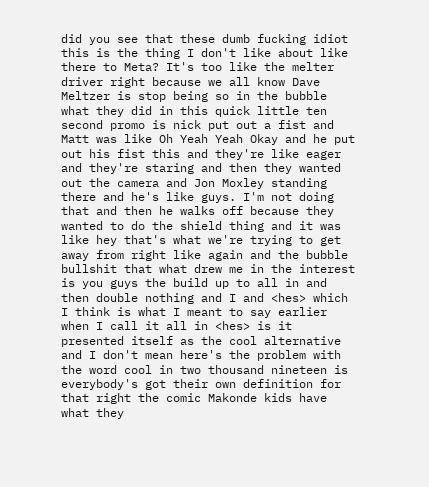did you see that these dumb fucking idiot this is the thing I don't like about like there to Meta? It's too like the melter driver right because we all know Dave Meltzer is stop being so in the bubble what they did in this quick little ten second promo is nick put out a fist and Matt was like Oh Yeah Yeah Okay and he put out his fist this and they're like eager and they're staring and then they wanted out the camera and Jon Moxley standing there and he's like guys. I'm not doing that and then he walks off because they wanted to do the shield thing and it was like hey that's what we're trying to get away from right like again and the bubble bullshit that what drew me in the interest is you guys the build up to all in and then double nothing and I and <hes> which I think is what I meant to say earlier when I call it all in <hes> is it presented itself as the cool alternative and I don't mean here's the problem with the word cool in two thousand nineteen is everybody's got their own definition for that right the comic Makonde kids have what they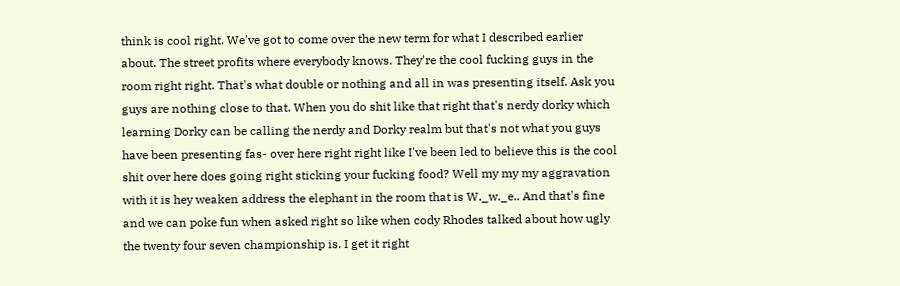think is cool right. We've got to come over the new term for what I described earlier about. The street profits where everybody knows. They're the cool fucking guys in the room right right. That's what double or nothing and all in was presenting itself. Ask you guys are nothing close to that. When you do shit like that right that's nerdy dorky which learning Dorky can be calling the nerdy and Dorky realm but that's not what you guys have been presenting fas- over here right right like I've been led to believe this is the cool shit over here does going right sticking your fucking food? Well my my my aggravation with it is hey weaken address the elephant in the room that is W._w._e.. And that's fine and we can poke fun when asked right so like when cody Rhodes talked about how ugly the twenty four seven championship is. I get it right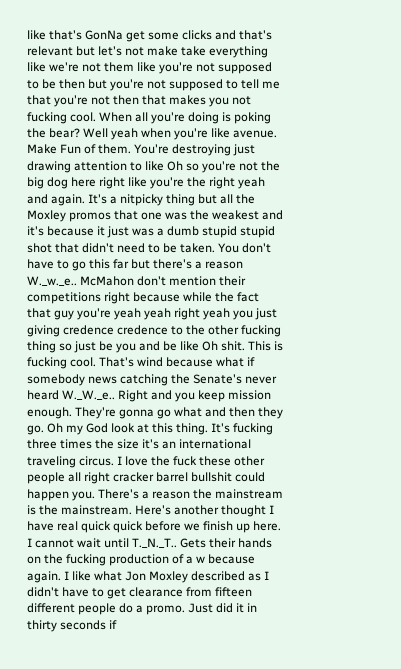like that's GonNa get some clicks and that's relevant but let's not make take everything like we're not them like you're not supposed to be then but you're not supposed to tell me that you're not then that makes you not fucking cool. When all you're doing is poking the bear? Well yeah when you're like avenue. Make Fun of them. You're destroying just drawing attention to like Oh so you're not the big dog here right like you're the right yeah and again. It's a nitpicky thing but all the Moxley promos that one was the weakest and it's because it just was a dumb stupid stupid shot that didn't need to be taken. You don't have to go this far but there's a reason W._w._e.. McMahon don't mention their competitions right because while the fact that guy you're yeah yeah right yeah you just giving credence credence to the other fucking thing so just be you and be like Oh shit. This is fucking cool. That's wind because what if somebody news catching the Senate's never heard W._W._e.. Right and you keep mission enough. They're gonna go what and then they go. Oh my God look at this thing. It's fucking three times the size it's an international traveling circus. I love the fuck these other people all right cracker barrel bullshit could happen you. There's a reason the mainstream is the mainstream. Here's another thought I have real quick quick before we finish up here. I cannot wait until T._N._T.. Gets their hands on the fucking production of a w because again. I like what Jon Moxley described as I didn't have to get clearance from fifteen different people do a promo. Just did it in thirty seconds if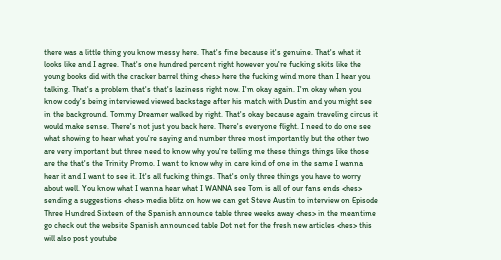there was a little thing you know messy here. That's fine because it's genuine. That's what it looks like and I agree. That's one hundred percent right however you're fucking skits like the young books did with the cracker barrel thing <hes> here the fucking wind more than I hear you talking. That's a problem that's that's laziness right now. I'm okay again. I'm okay when you know cody's being interviewed viewed backstage after his match with Dustin and you might see in the background. Tommy Dreamer walked by right. That's okay because again traveling circus it would make sense. There's not just you back here. There's everyone flight. I need to do one see what showing to hear what you're saying and number three most importantly but the other two are very important but three need to know why you're telling me these things things like those are the that's the Trinity Promo. I want to know why in care kind of one in the same I wanna hear it and I want to see it. It's all fucking things. That's only three things you have to worry about well. You know what I wanna hear what I WANNA see Tom is all of our fans ends <hes> sending a suggestions <hes> media blitz on how we can get Steve Austin to interview on Episode Three Hundred Sixteen of the Spanish announce table three weeks away <hes> in the meantime go check out the website Spanish announced table Dot net for the fresh new articles <hes> this will also post youtube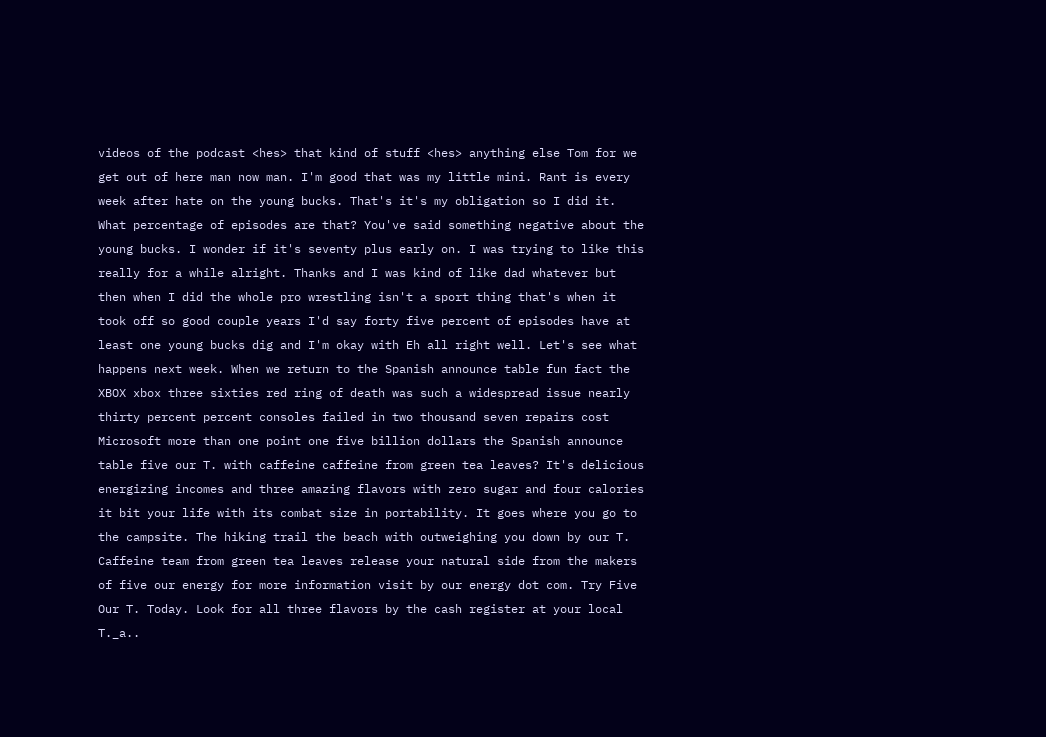videos of the podcast <hes> that kind of stuff <hes> anything else Tom for we get out of here man now man. I'm good that was my little mini. Rant is every week after hate on the young bucks. That's it's my obligation so I did it. What percentage of episodes are that? You've said something negative about the young bucks. I wonder if it's seventy plus early on. I was trying to like this really for a while alright. Thanks and I was kind of like dad whatever but then when I did the whole pro wrestling isn't a sport thing that's when it took off so good couple years I'd say forty five percent of episodes have at least one young bucks dig and I'm okay with Eh all right well. Let's see what happens next week. When we return to the Spanish announce table fun fact the XBOX xbox three sixties red ring of death was such a widespread issue nearly thirty percent percent consoles failed in two thousand seven repairs cost Microsoft more than one point one five billion dollars the Spanish announce table five our T. with caffeine caffeine from green tea leaves? It's delicious energizing incomes and three amazing flavors with zero sugar and four calories it bit your life with its combat size in portability. It goes where you go to the campsite. The hiking trail the beach with outweighing you down by our T. Caffeine team from green tea leaves release your natural side from the makers of five our energy for more information visit by our energy dot com. Try Five Our T. Today. Look for all three flavors by the cash register at your local T._a..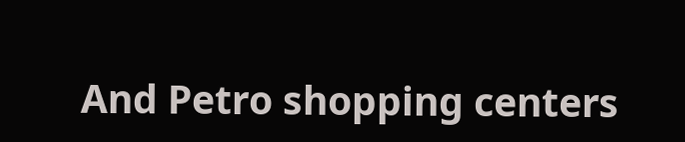And Petro shopping centers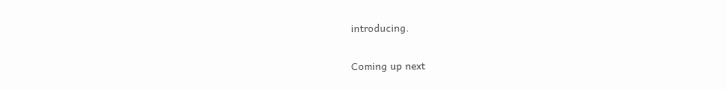introducing.

Coming up next